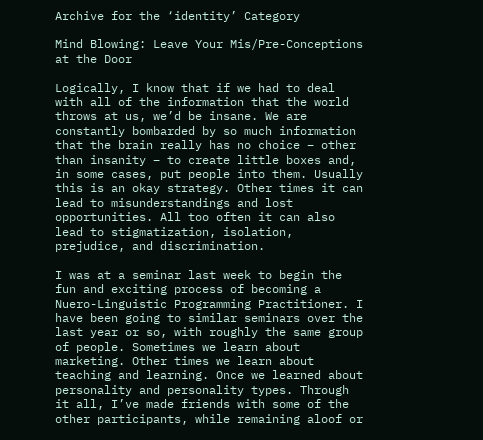Archive for the ‘identity’ Category

Mind Blowing: Leave Your Mis/Pre-Conceptions at the Door

Logically, I know that if we had to deal with all of the information that the world throws at us, we’d be insane. We are constantly bombarded by so much information that the brain really has no choice – other than insanity – to create little boxes and, in some cases, put people into them. Usually this is an okay strategy. Other times it can lead to misunderstandings and lost opportunities. All too often it can also lead to stigmatization, isolation, prejudice, and discrimination.

I was at a seminar last week to begin the fun and exciting process of becoming a Nuero-Linguistic Programming Practitioner. I have been going to similar seminars over the last year or so, with roughly the same group of people. Sometimes we learn about marketing. Other times we learn about teaching and learning. Once we learned about personality and personality types. Through it all, I’ve made friends with some of the other participants, while remaining aloof or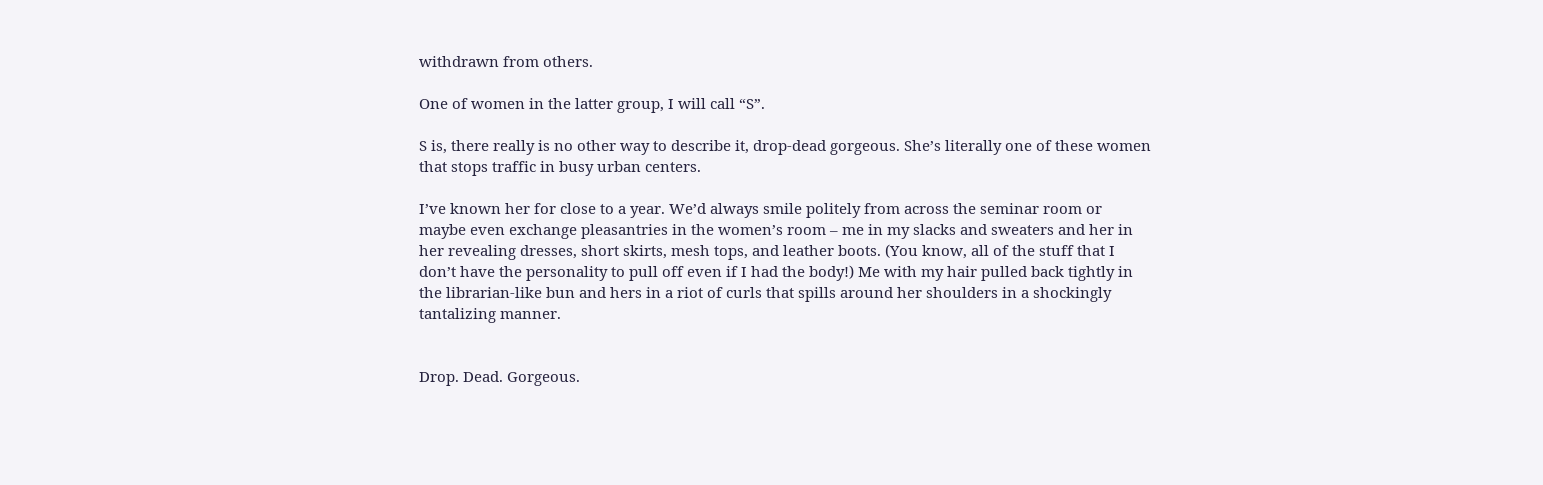withdrawn from others.

One of women in the latter group, I will call “S”.

S is, there really is no other way to describe it, drop-dead gorgeous. She’s literally one of these women that stops traffic in busy urban centers.

I’ve known her for close to a year. We’d always smile politely from across the seminar room or maybe even exchange pleasantries in the women’s room – me in my slacks and sweaters and her in her revealing dresses, short skirts, mesh tops, and leather boots. (You know, all of the stuff that I don’t have the personality to pull off even if I had the body!) Me with my hair pulled back tightly in the librarian-like bun and hers in a riot of curls that spills around her shoulders in a shockingly tantalizing manner.


Drop. Dead. Gorgeous.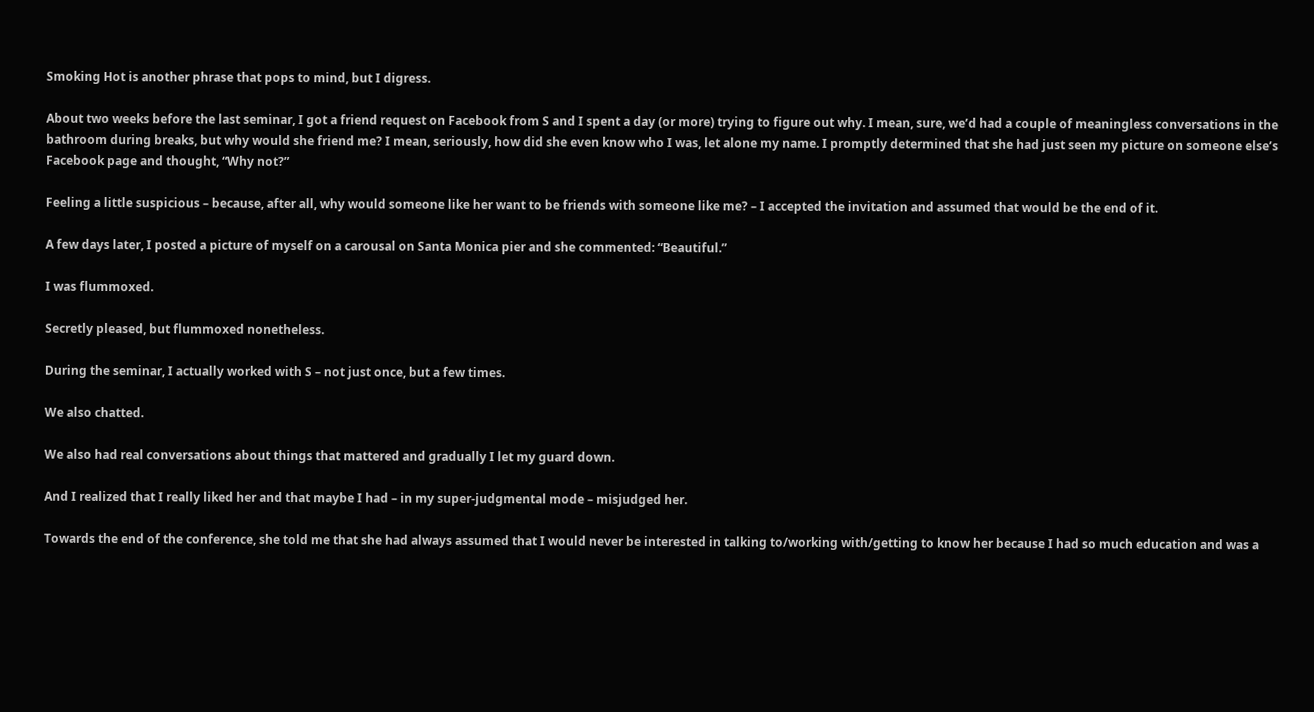Smoking Hot is another phrase that pops to mind, but I digress.

About two weeks before the last seminar, I got a friend request on Facebook from S and I spent a day (or more) trying to figure out why. I mean, sure, we’d had a couple of meaningless conversations in the bathroom during breaks, but why would she friend me? I mean, seriously, how did she even know who I was, let alone my name. I promptly determined that she had just seen my picture on someone else’s Facebook page and thought, “Why not?”

Feeling a little suspicious – because, after all, why would someone like her want to be friends with someone like me? – I accepted the invitation and assumed that would be the end of it.

A few days later, I posted a picture of myself on a carousal on Santa Monica pier and she commented: “Beautiful.”

I was flummoxed.

Secretly pleased, but flummoxed nonetheless.

During the seminar, I actually worked with S – not just once, but a few times.

We also chatted.

We also had real conversations about things that mattered and gradually I let my guard down.

And I realized that I really liked her and that maybe I had – in my super-judgmental mode – misjudged her.

Towards the end of the conference, she told me that she had always assumed that I would never be interested in talking to/working with/getting to know her because I had so much education and was a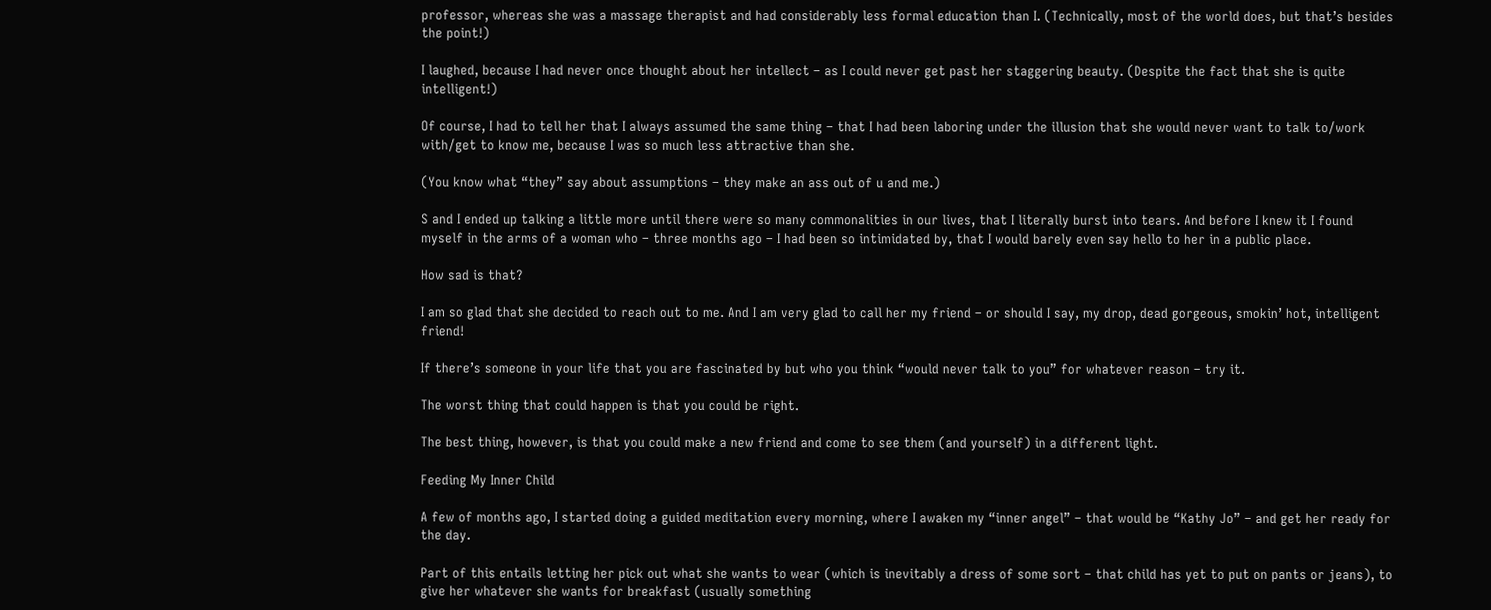professor, whereas she was a massage therapist and had considerably less formal education than I. (Technically, most of the world does, but that’s besides the point!)

I laughed, because I had never once thought about her intellect – as I could never get past her staggering beauty. (Despite the fact that she is quite intelligent!)

Of course, I had to tell her that I always assumed the same thing – that I had been laboring under the illusion that she would never want to talk to/work with/get to know me, because I was so much less attractive than she.

(You know what “they” say about assumptions – they make an ass out of u and me.)

S and I ended up talking a little more until there were so many commonalities in our lives, that I literally burst into tears. And before I knew it I found myself in the arms of a woman who – three months ago – I had been so intimidated by, that I would barely even say hello to her in a public place.

How sad is that?

I am so glad that she decided to reach out to me. And I am very glad to call her my friend – or should I say, my drop, dead gorgeous, smokin’ hot, intelligent friend!

If there’s someone in your life that you are fascinated by but who you think “would never talk to you” for whatever reason – try it.

The worst thing that could happen is that you could be right.

The best thing, however, is that you could make a new friend and come to see them (and yourself) in a different light.

Feeding My Inner Child

A few of months ago, I started doing a guided meditation every morning, where I awaken my “inner angel” – that would be “Kathy Jo” – and get her ready for the day.

Part of this entails letting her pick out what she wants to wear (which is inevitably a dress of some sort – that child has yet to put on pants or jeans), to give her whatever she wants for breakfast (usually something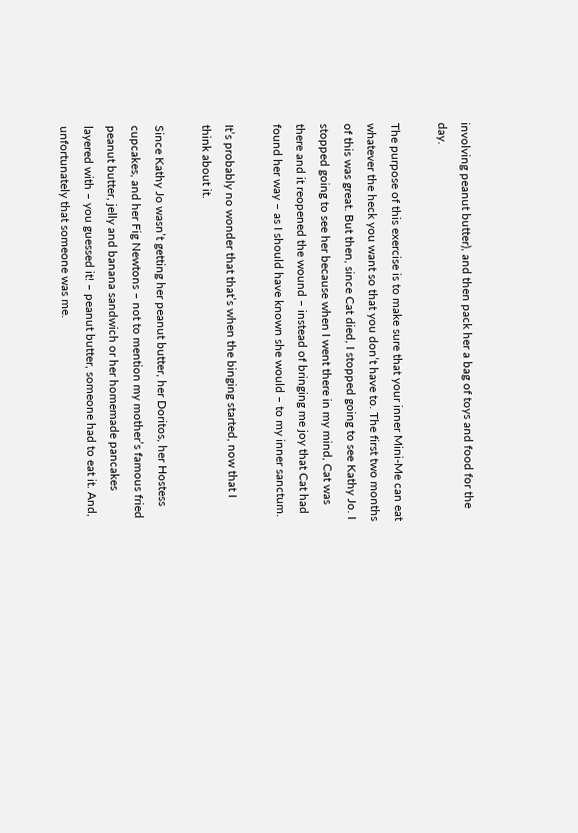involving peanut butter), and then pack her a bag of toys and food for the day.

The purpose of this exercise is to make sure that your inner Mini-Me can eat whatever the heck you want so that you don’t have to. The first two months of this was great. But then, since Cat died, I stopped going to see Kathy Jo. I stopped going to see her because when I went there in my mind, Cat was there and it reopened the wound – instead of bringing me joy that Cat had found her way – as I should have known she would – to my inner sanctum.

It’s probably no wonder that that’s when the binging started, now that I think about it.

Since Kathy Jo wasn’t getting her peanut butter, her Doritos, her Hostess cupcakes, and her Fig Newtons – not to mention my mother’s famous fried peanut butter, jelly and banana sandwich or her homemade pancakes layered with – you guessed it! – peanut butter, someone had to eat it. And, unfortunately that someone was me.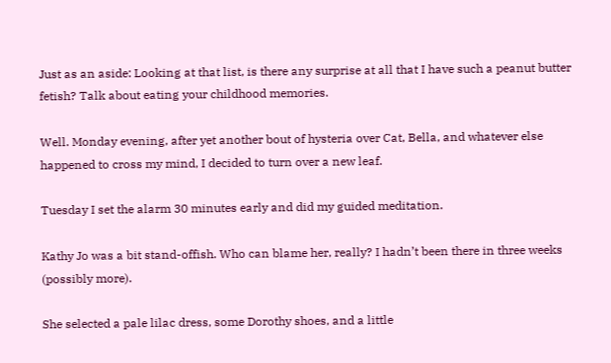Just as an aside: Looking at that list, is there any surprise at all that I have such a peanut butter fetish? Talk about eating your childhood memories.

Well. Monday evening, after yet another bout of hysteria over Cat, Bella, and whatever else happened to cross my mind, I decided to turn over a new leaf.

Tuesday I set the alarm 30 minutes early and did my guided meditation.

Kathy Jo was a bit stand-offish. Who can blame her, really? I hadn’t been there in three weeks (possibly more).

She selected a pale lilac dress, some Dorothy shoes, and a little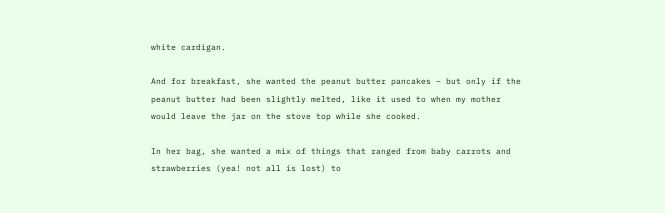white cardigan.

And for breakfast, she wanted the peanut butter pancakes – but only if the peanut butter had been slightly melted, like it used to when my mother would leave the jar on the stove top while she cooked.

In her bag, she wanted a mix of things that ranged from baby carrots and strawberries (yea! not all is lost) to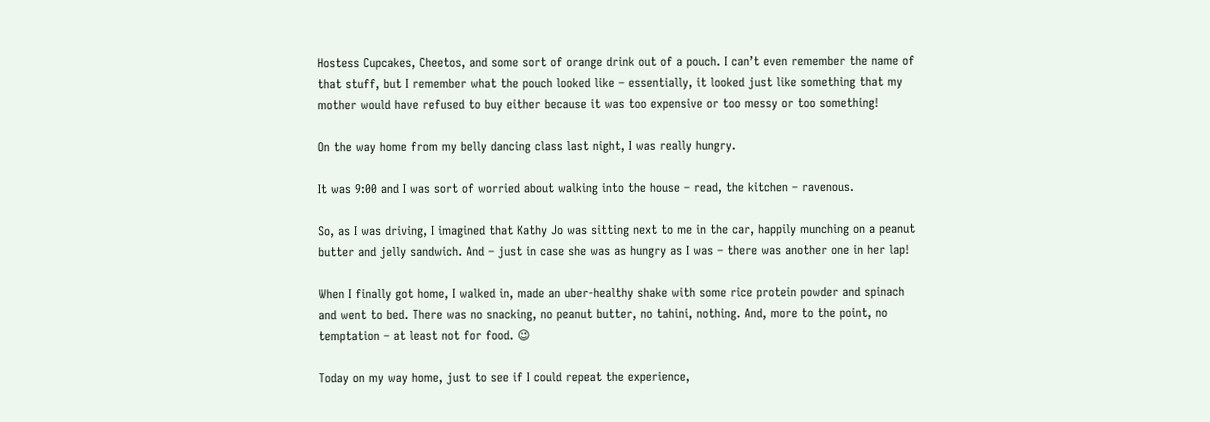Hostess Cupcakes, Cheetos, and some sort of orange drink out of a pouch. I can’t even remember the name of that stuff, but I remember what the pouch looked like – essentially, it looked just like something that my mother would have refused to buy either because it was too expensive or too messy or too something!

On the way home from my belly dancing class last night, I was really hungry.

It was 9:00 and I was sort of worried about walking into the house – read, the kitchen – ravenous.

So, as I was driving, I imagined that Kathy Jo was sitting next to me in the car, happily munching on a peanut butter and jelly sandwich. And – just in case she was as hungry as I was – there was another one in her lap!

When I finally got home, I walked in, made an uber-healthy shake with some rice protein powder and spinach and went to bed. There was no snacking, no peanut butter, no tahini, nothing. And, more to the point, no temptation – at least not for food. 😉

Today on my way home, just to see if I could repeat the experience,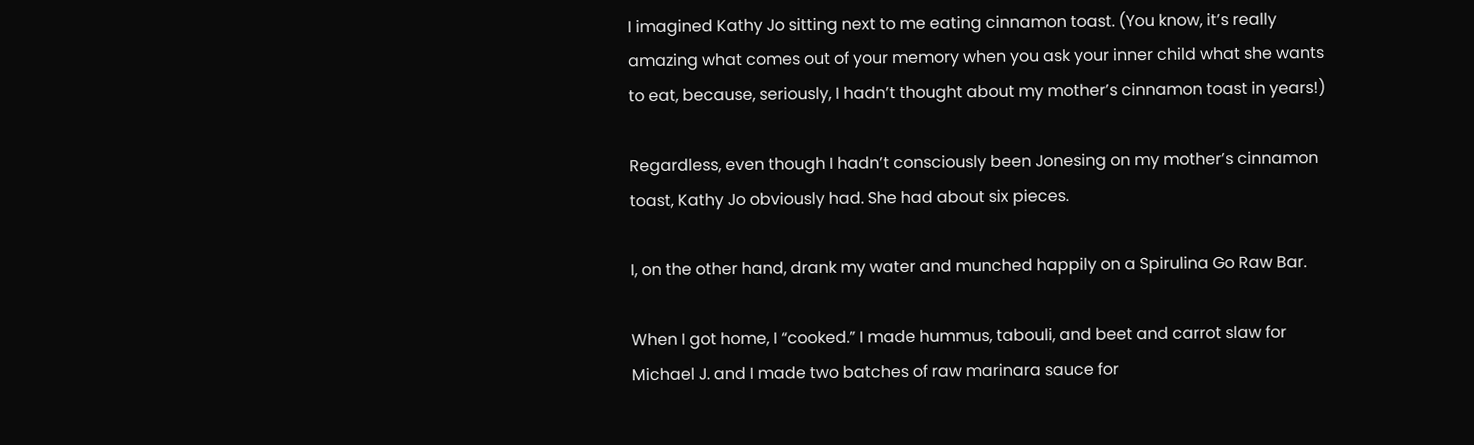I imagined Kathy Jo sitting next to me eating cinnamon toast. (You know, it’s really amazing what comes out of your memory when you ask your inner child what she wants to eat, because, seriously, I hadn’t thought about my mother’s cinnamon toast in years!)

Regardless, even though I hadn’t consciously been Jonesing on my mother’s cinnamon toast, Kathy Jo obviously had. She had about six pieces.

I, on the other hand, drank my water and munched happily on a Spirulina Go Raw Bar.

When I got home, I “cooked.” I made hummus, tabouli, and beet and carrot slaw for Michael J. and I made two batches of raw marinara sauce for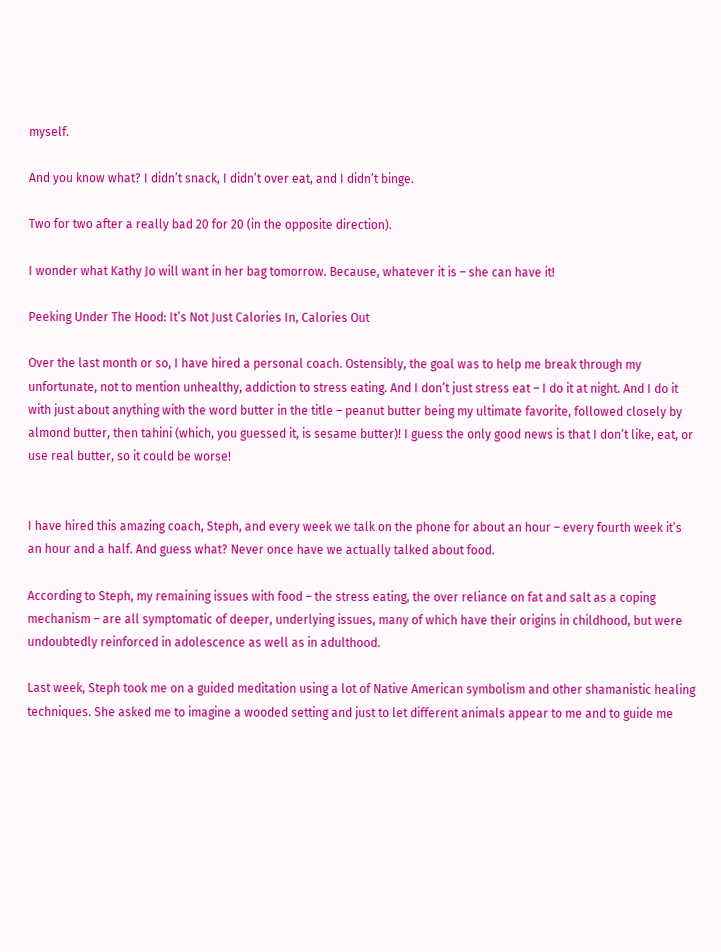myself.

And you know what? I didn’t snack, I didn’t over eat, and I didn’t binge.

Two for two after a really bad 20 for 20 (in the opposite direction).

I wonder what Kathy Jo will want in her bag tomorrow. Because, whatever it is – she can have it!

Peeking Under The Hood: It’s Not Just Calories In, Calories Out

Over the last month or so, I have hired a personal coach. Ostensibly, the goal was to help me break through my unfortunate, not to mention unhealthy, addiction to stress eating. And I don’t just stress eat – I do it at night. And I do it with just about anything with the word butter in the title – peanut butter being my ultimate favorite, followed closely by almond butter, then tahini (which, you guessed it, is sesame butter)! I guess the only good news is that I don’t like, eat, or use real butter, so it could be worse!


I have hired this amazing coach, Steph, and every week we talk on the phone for about an hour – every fourth week it’s an hour and a half. And guess what? Never once have we actually talked about food.

According to Steph, my remaining issues with food – the stress eating, the over reliance on fat and salt as a coping mechanism – are all symptomatic of deeper, underlying issues, many of which have their origins in childhood, but were undoubtedly reinforced in adolescence as well as in adulthood.

Last week, Steph took me on a guided meditation using a lot of Native American symbolism and other shamanistic healing techniques. She asked me to imagine a wooded setting and just to let different animals appear to me and to guide me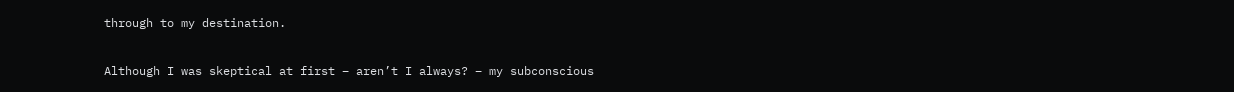through to my destination.

Although I was skeptical at first – aren’t I always? – my subconscious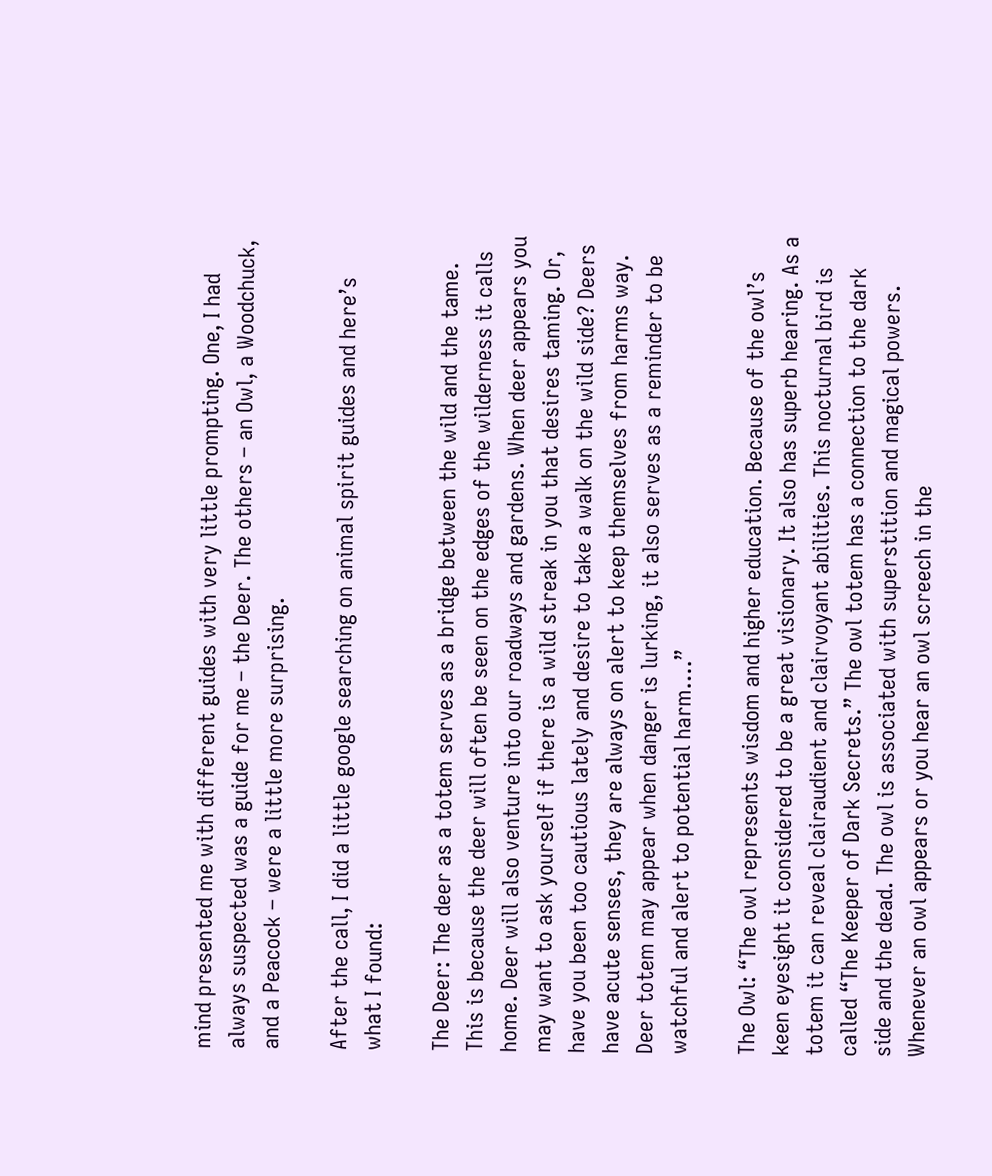mind presented me with different guides with very little prompting. One, I had always suspected was a guide for me – the Deer. The others – an Owl, a Woodchuck, and a Peacock – were a little more surprising.

After the call, I did a little google searching on animal spirit guides and here’s what I found:

The Deer: The deer as a totem serves as a bridge between the wild and the tame. This is because the deer will often be seen on the edges of the wilderness it calls home. Deer will also venture into our roadways and gardens. When deer appears you may want to ask yourself if there is a wild streak in you that desires taming. Or, have you been too cautious lately and desire to take a walk on the wild side? Deers have acute senses, they are always on alert to keep themselves from harms way. Deer totem may appear when danger is lurking, it also serves as a reminder to be watchful and alert to potential harm….”

The Owl: “The owl represents wisdom and higher education. Because of the owl’s keen eyesight it considered to be a great visionary. It also has superb hearing. As a totem it can reveal clairaudient and clairvoyant abilities. This nocturnal bird is called “The Keeper of Dark Secrets.” The owl totem has a connection to the dark side and the dead. The owl is associated with superstition and magical powers. Whenever an owl appears or you hear an owl screech in the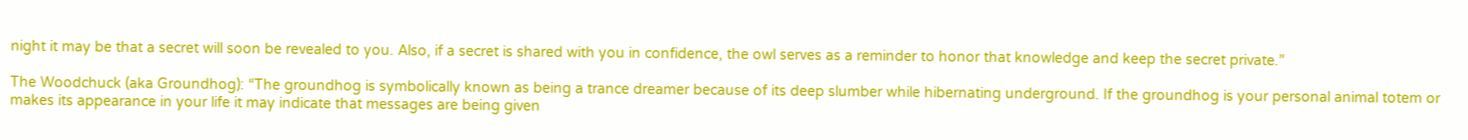night it may be that a secret will soon be revealed to you. Also, if a secret is shared with you in confidence, the owl serves as a reminder to honor that knowledge and keep the secret private.”

The Woodchuck (aka Groundhog): “The groundhog is symbolically known as being a trance dreamer because of its deep slumber while hibernating underground. If the groundhog is your personal animal totem or makes its appearance in your life it may indicate that messages are being given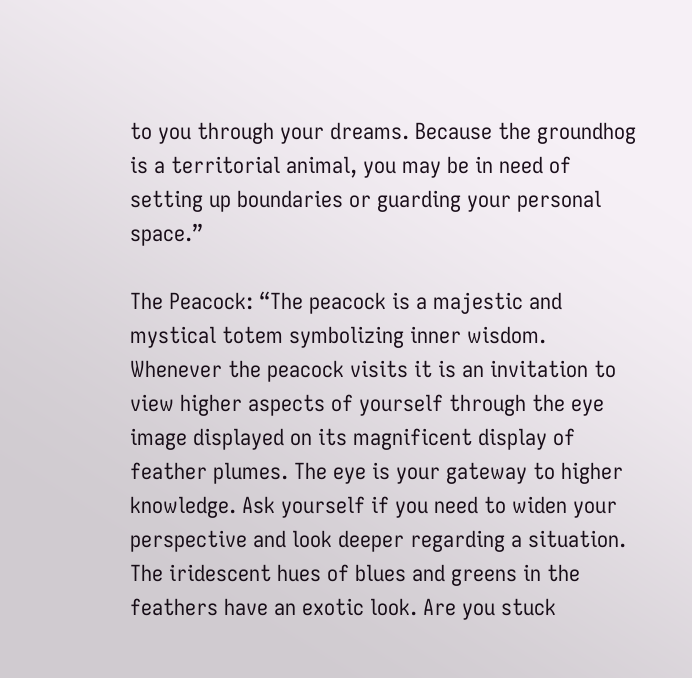to you through your dreams. Because the groundhog is a territorial animal, you may be in need of setting up boundaries or guarding your personal space.”

The Peacock: “The peacock is a majestic and mystical totem symbolizing inner wisdom. Whenever the peacock visits it is an invitation to view higher aspects of yourself through the eye image displayed on its magnificent display of feather plumes. The eye is your gateway to higher knowledge. Ask yourself if you need to widen your perspective and look deeper regarding a situation. The iridescent hues of blues and greens in the feathers have an exotic look. Are you stuck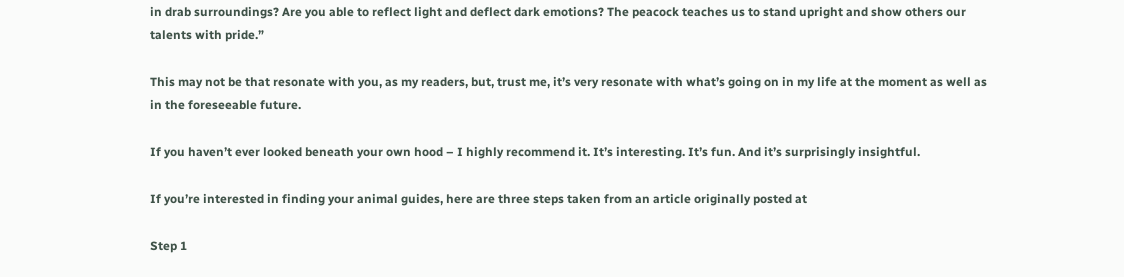in drab surroundings? Are you able to reflect light and deflect dark emotions? The peacock teaches us to stand upright and show others our talents with pride.”

This may not be that resonate with you, as my readers, but, trust me, it’s very resonate with what’s going on in my life at the moment as well as in the foreseeable future.

If you haven’t ever looked beneath your own hood – I highly recommend it. It’s interesting. It’s fun. And it’s surprisingly insightful.

If you’re interested in finding your animal guides, here are three steps taken from an article originally posted at

Step 1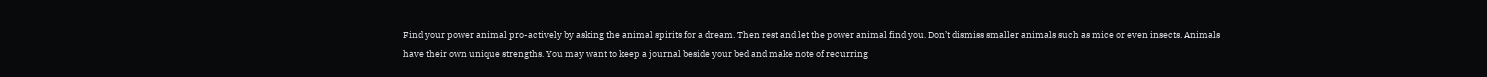Find your power animal pro-actively by asking the animal spirits for a dream. Then rest and let the power animal find you. Don’t dismiss smaller animals such as mice or even insects. Animals have their own unique strengths. You may want to keep a journal beside your bed and make note of recurring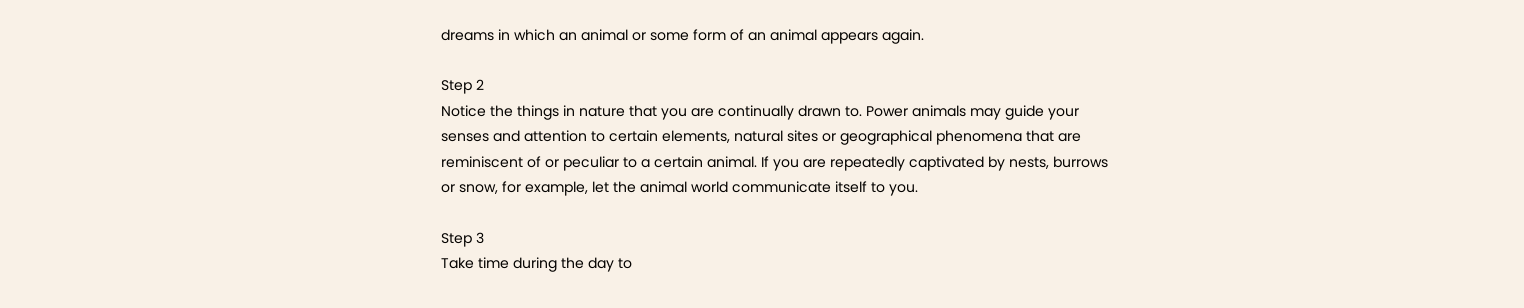dreams in which an animal or some form of an animal appears again.

Step 2
Notice the things in nature that you are continually drawn to. Power animals may guide your senses and attention to certain elements, natural sites or geographical phenomena that are reminiscent of or peculiar to a certain animal. If you are repeatedly captivated by nests, burrows or snow, for example, let the animal world communicate itself to you.

Step 3
Take time during the day to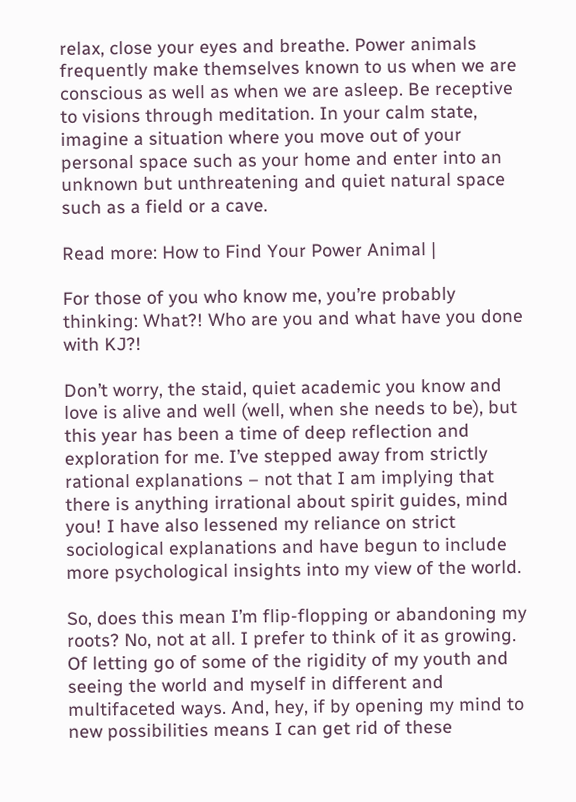relax, close your eyes and breathe. Power animals frequently make themselves known to us when we are conscious as well as when we are asleep. Be receptive to visions through meditation. In your calm state, imagine a situation where you move out of your personal space such as your home and enter into an unknown but unthreatening and quiet natural space such as a field or a cave.

Read more: How to Find Your Power Animal |

For those of you who know me, you’re probably thinking: What?! Who are you and what have you done with KJ?!

Don’t worry, the staid, quiet academic you know and love is alive and well (well, when she needs to be), but this year has been a time of deep reflection and exploration for me. I’ve stepped away from strictly rational explanations – not that I am implying that there is anything irrational about spirit guides, mind you! I have also lessened my reliance on strict sociological explanations and have begun to include more psychological insights into my view of the world.

So, does this mean I’m flip-flopping or abandoning my roots? No, not at all. I prefer to think of it as growing. Of letting go of some of the rigidity of my youth and seeing the world and myself in different and multifaceted ways. And, hey, if by opening my mind to new possibilities means I can get rid of these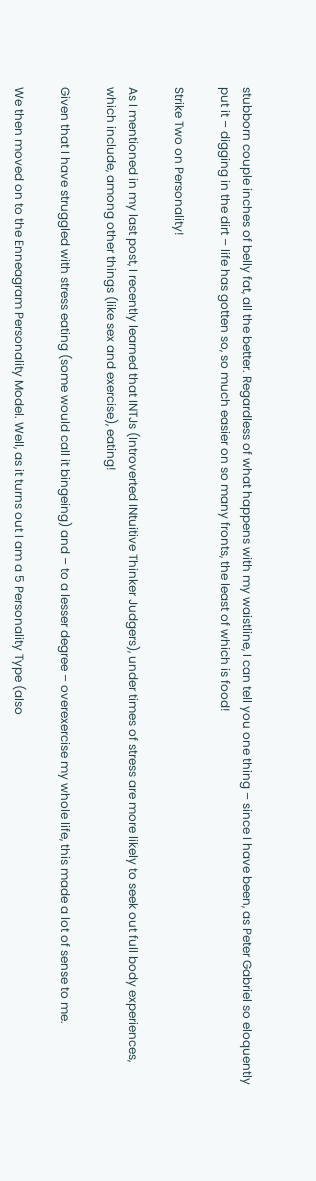stubborn couple inches of belly fat, all the better. Regardless of what happens with my waistline, I can tell you one thing – since I have been, as Peter Gabriel so eloquently put it – digging in the dirt – life has gotten so, so much easier on so many fronts, the least of which is food!

Strike Two on Personality!

As I mentioned in my last post, I recently learned that INTJs (Introverted INtuitive Thinker Judgers), under times of stress are more likely to seek out full body experiences, which include, among other things (like sex and exercise), eating!

Given that I have struggled with stress eating (some would call it bingeing) and – to a lesser degree – overexercise my whole life, this made a lot of sense to me.

We then moved on to the Enneagram Personality Model. Well, as it turns out I am a 5 Personality Type (also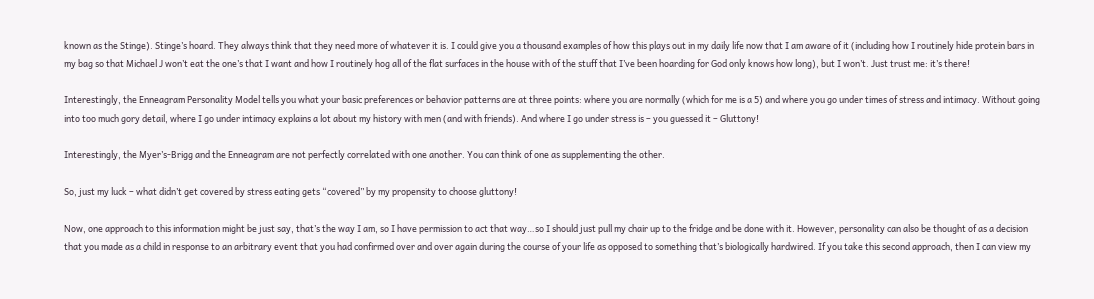known as the Stinge). Stinge’s hoard. They always think that they need more of whatever it is. I could give you a thousand examples of how this plays out in my daily life now that I am aware of it (including how I routinely hide protein bars in my bag so that Michael J won’t eat the one’s that I want and how I routinely hog all of the flat surfaces in the house with of the stuff that I’ve been hoarding for God only knows how long), but I won’t. Just trust me: it’s there!

Interestingly, the Enneagram Personality Model tells you what your basic preferences or behavior patterns are at three points: where you are normally (which for me is a 5) and where you go under times of stress and intimacy. Without going into too much gory detail, where I go under intimacy explains a lot about my history with men (and with friends). And where I go under stress is – you guessed it – Gluttony!

Interestingly, the Myer’s-Brigg and the Enneagram are not perfectly correlated with one another. You can think of one as supplementing the other.

So, just my luck – what didn’t get covered by stress eating gets “covered” by my propensity to choose gluttony!

Now, one approach to this information might be just say, that’s the way I am, so I have permission to act that way…so I should just pull my chair up to the fridge and be done with it. However, personality can also be thought of as a decision that you made as a child in response to an arbitrary event that you had confirmed over and over again during the course of your life as opposed to something that’s biologically hardwired. If you take this second approach, then I can view my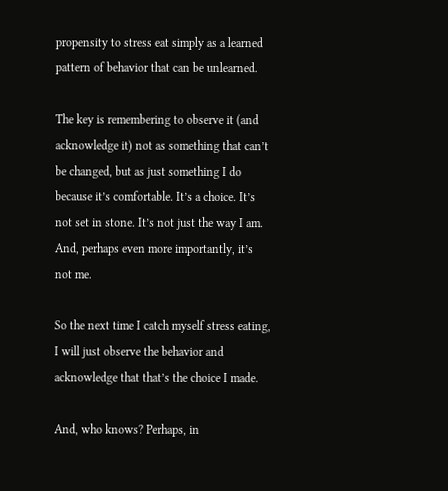propensity to stress eat simply as a learned pattern of behavior that can be unlearned.

The key is remembering to observe it (and acknowledge it) not as something that can’t be changed, but as just something I do because it’s comfortable. It’s a choice. It’s not set in stone. It’s not just the way I am. And, perhaps even more importantly, it’s not me.

So the next time I catch myself stress eating, I will just observe the behavior and acknowledge that that’s the choice I made.

And, who knows? Perhaps, in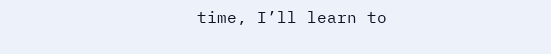time, I’ll learn to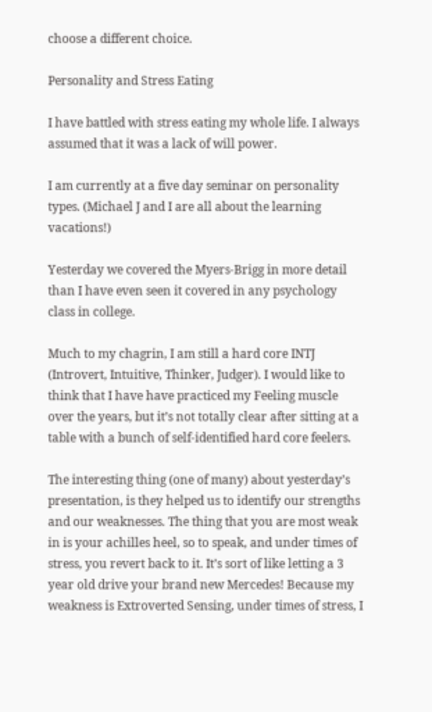choose a different choice.

Personality and Stress Eating

I have battled with stress eating my whole life. I always assumed that it was a lack of will power.

I am currently at a five day seminar on personality types. (Michael J and I are all about the learning vacations!)

Yesterday we covered the Myers-Brigg in more detail than I have even seen it covered in any psychology class in college.

Much to my chagrin, I am still a hard core INTJ (Introvert, Intuitive, Thinker, Judger). I would like to think that I have have practiced my Feeling muscle over the years, but it’s not totally clear after sitting at a table with a bunch of self-identified hard core feelers.

The interesting thing (one of many) about yesterday’s presentation, is they helped us to identify our strengths and our weaknesses. The thing that you are most weak in is your achilles heel, so to speak, and under times of stress, you revert back to it. It’s sort of like letting a 3 year old drive your brand new Mercedes! Because my weakness is Extroverted Sensing, under times of stress, I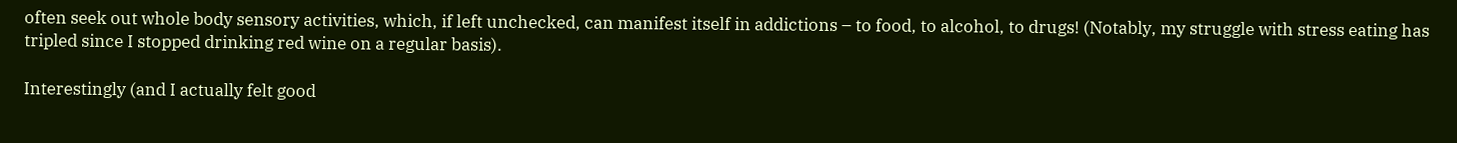often seek out whole body sensory activities, which, if left unchecked, can manifest itself in addictions – to food, to alcohol, to drugs! (Notably, my struggle with stress eating has tripled since I stopped drinking red wine on a regular basis).

Interestingly (and I actually felt good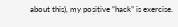about this), my positive “hack” is exercise.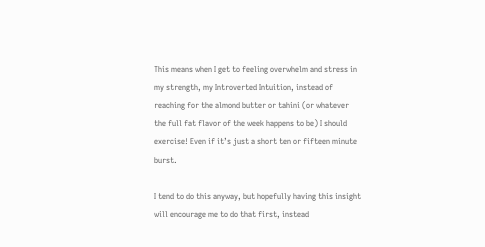This means when I get to feeling overwhelm and stress in my strength, my Introverted Intuition, instead of reaching for the almond butter or tahini (or whatever the full fat flavor of the week happens to be) I should exercise! Even if it’s just a short ten or fifteen minute burst.

I tend to do this anyway, but hopefully having this insight will encourage me to do that first, instead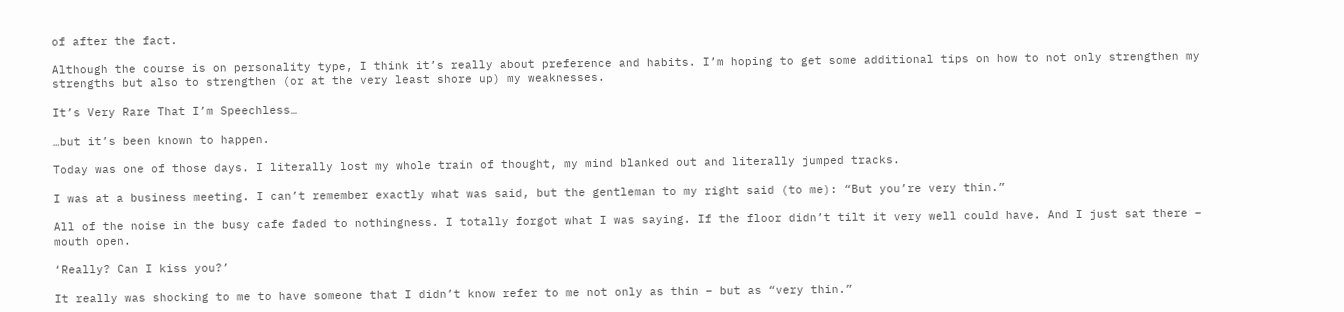of after the fact.

Although the course is on personality type, I think it’s really about preference and habits. I’m hoping to get some additional tips on how to not only strengthen my strengths but also to strengthen (or at the very least shore up) my weaknesses.

It’s Very Rare That I’m Speechless…

…but it’s been known to happen.

Today was one of those days. I literally lost my whole train of thought, my mind blanked out and literally jumped tracks.

I was at a business meeting. I can’t remember exactly what was said, but the gentleman to my right said (to me): “But you’re very thin.”

All of the noise in the busy cafe faded to nothingness. I totally forgot what I was saying. If the floor didn’t tilt it very well could have. And I just sat there – mouth open.

‘Really? Can I kiss you?’

It really was shocking to me to have someone that I didn’t know refer to me not only as thin – but as “very thin.”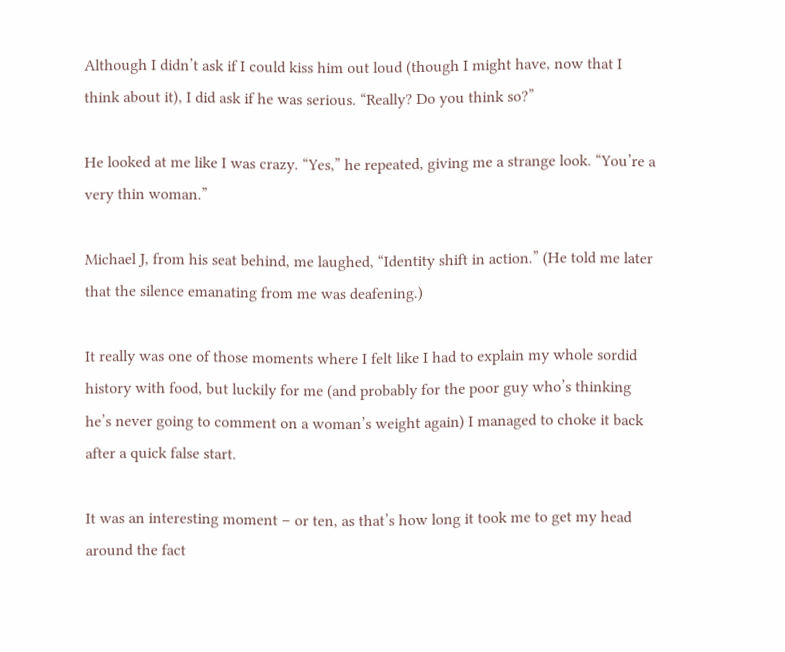Although I didn’t ask if I could kiss him out loud (though I might have, now that I think about it), I did ask if he was serious. “Really? Do you think so?”

He looked at me like I was crazy. “Yes,” he repeated, giving me a strange look. “You’re a very thin woman.”

Michael J, from his seat behind, me laughed, “Identity shift in action.” (He told me later that the silence emanating from me was deafening.)

It really was one of those moments where I felt like I had to explain my whole sordid history with food, but luckily for me (and probably for the poor guy who’s thinking he’s never going to comment on a woman’s weight again) I managed to choke it back after a quick false start.

It was an interesting moment – or ten, as that’s how long it took me to get my head around the fact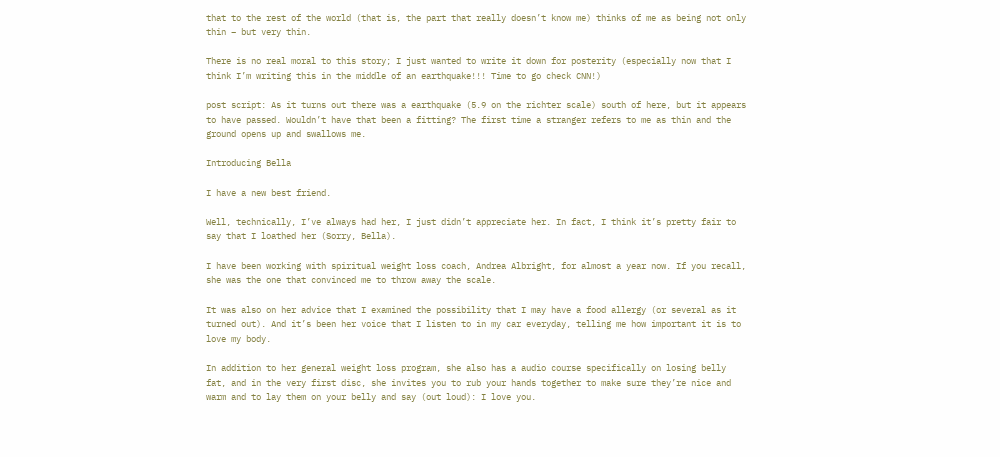that to the rest of the world (that is, the part that really doesn’t know me) thinks of me as being not only thin – but very thin.

There is no real moral to this story; I just wanted to write it down for posterity (especially now that I think I’m writing this in the middle of an earthquake!!! Time to go check CNN!)

post script: As it turns out there was a earthquake (5.9 on the richter scale) south of here, but it appears to have passed. Wouldn’t have that been a fitting? The first time a stranger refers to me as thin and the ground opens up and swallows me.

Introducing Bella

I have a new best friend.

Well, technically, I’ve always had her, I just didn’t appreciate her. In fact, I think it’s pretty fair to say that I loathed her (Sorry, Bella).

I have been working with spiritual weight loss coach, Andrea Albright, for almost a year now. If you recall, she was the one that convinced me to throw away the scale.

It was also on her advice that I examined the possibility that I may have a food allergy (or several as it turned out). And it’s been her voice that I listen to in my car everyday, telling me how important it is to love my body.

In addition to her general weight loss program, she also has a audio course specifically on losing belly fat, and in the very first disc, she invites you to rub your hands together to make sure they’re nice and warm and to lay them on your belly and say (out loud): I love you.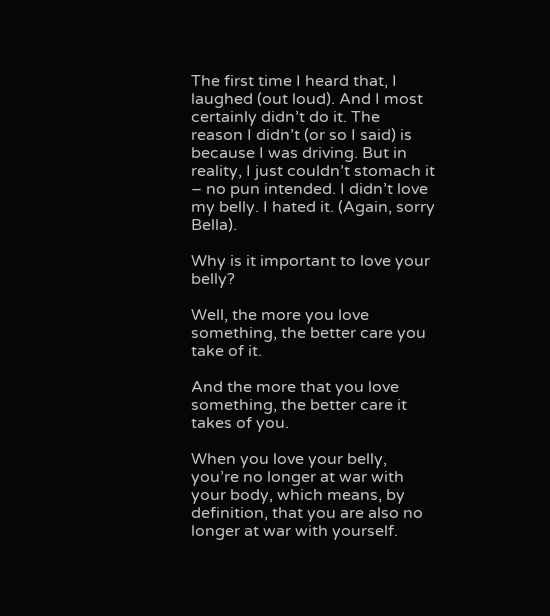The first time I heard that, I laughed (out loud). And I most certainly didn’t do it. The reason I didn’t (or so I said) is because I was driving. But in reality, I just couldn’t stomach it – no pun intended. I didn’t love my belly. I hated it. (Again, sorry Bella).

Why is it important to love your belly?

Well, the more you love something, the better care you take of it.

And the more that you love something, the better care it takes of you.

When you love your belly, you’re no longer at war with your body, which means, by definition, that you are also no longer at war with yourself.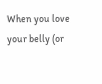When you love your belly (or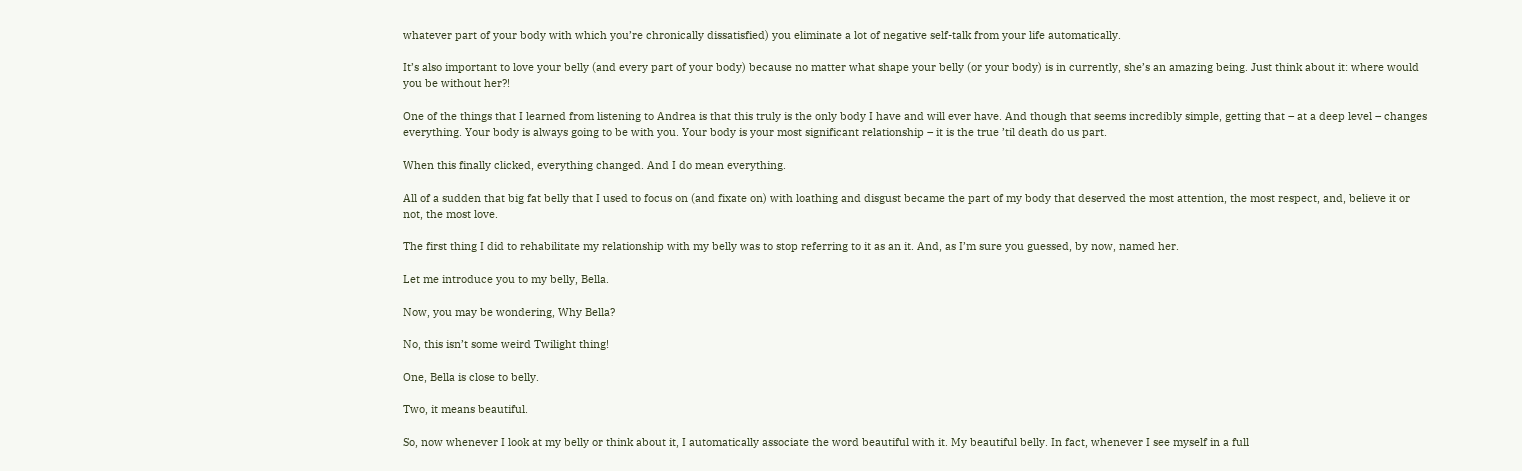whatever part of your body with which you’re chronically dissatisfied) you eliminate a lot of negative self-talk from your life automatically.

It’s also important to love your belly (and every part of your body) because no matter what shape your belly (or your body) is in currently, she’s an amazing being. Just think about it: where would you be without her?!

One of the things that I learned from listening to Andrea is that this truly is the only body I have and will ever have. And though that seems incredibly simple, getting that – at a deep level – changes everything. Your body is always going to be with you. Your body is your most significant relationship – it is the true ’til death do us part.

When this finally clicked, everything changed. And I do mean everything.

All of a sudden that big fat belly that I used to focus on (and fixate on) with loathing and disgust became the part of my body that deserved the most attention, the most respect, and, believe it or not, the most love.

The first thing I did to rehabilitate my relationship with my belly was to stop referring to it as an it. And, as I’m sure you guessed, by now, named her.

Let me introduce you to my belly, Bella.

Now, you may be wondering, Why Bella?

No, this isn’t some weird Twilight thing!

One, Bella is close to belly.

Two, it means beautiful.

So, now whenever I look at my belly or think about it, I automatically associate the word beautiful with it. My beautiful belly. In fact, whenever I see myself in a full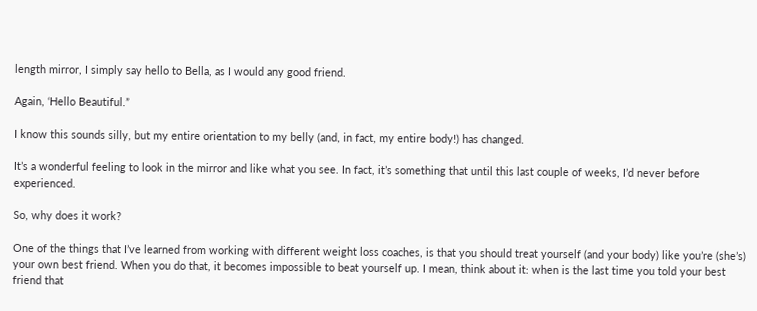length mirror, I simply say hello to Bella, as I would any good friend.

Again, ‘Hello Beautiful.”

I know this sounds silly, but my entire orientation to my belly (and, in fact, my entire body!) has changed.

It’s a wonderful feeling to look in the mirror and like what you see. In fact, it’s something that until this last couple of weeks, I’d never before experienced.

So, why does it work?

One of the things that I’ve learned from working with different weight loss coaches, is that you should treat yourself (and your body) like you’re (she’s) your own best friend. When you do that, it becomes impossible to beat yourself up. I mean, think about it: when is the last time you told your best friend that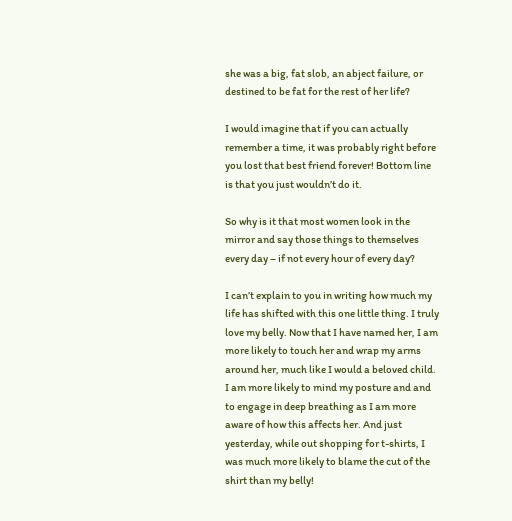she was a big, fat slob, an abject failure, or destined to be fat for the rest of her life?

I would imagine that if you can actually remember a time, it was probably right before you lost that best friend forever! Bottom line is that you just wouldn’t do it.

So why is it that most women look in the mirror and say those things to themselves every day – if not every hour of every day?

I can’t explain to you in writing how much my life has shifted with this one little thing. I truly love my belly. Now that I have named her, I am more likely to touch her and wrap my arms around her, much like I would a beloved child. I am more likely to mind my posture and and to engage in deep breathing as I am more aware of how this affects her. And just yesterday, while out shopping for t-shirts, I was much more likely to blame the cut of the shirt than my belly!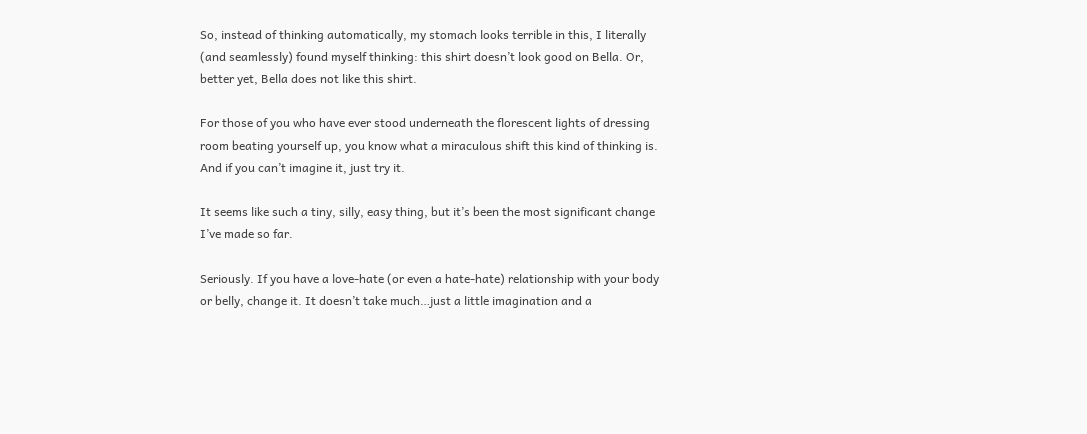So, instead of thinking automatically, my stomach looks terrible in this, I literally (and seamlessly) found myself thinking: this shirt doesn’t look good on Bella. Or, better yet, Bella does not like this shirt.

For those of you who have ever stood underneath the florescent lights of dressing room beating yourself up, you know what a miraculous shift this kind of thinking is. And if you can’t imagine it, just try it.

It seems like such a tiny, silly, easy thing, but it’s been the most significant change I’ve made so far.

Seriously. If you have a love-hate (or even a hate-hate) relationship with your body or belly, change it. It doesn’t take much…just a little imagination and a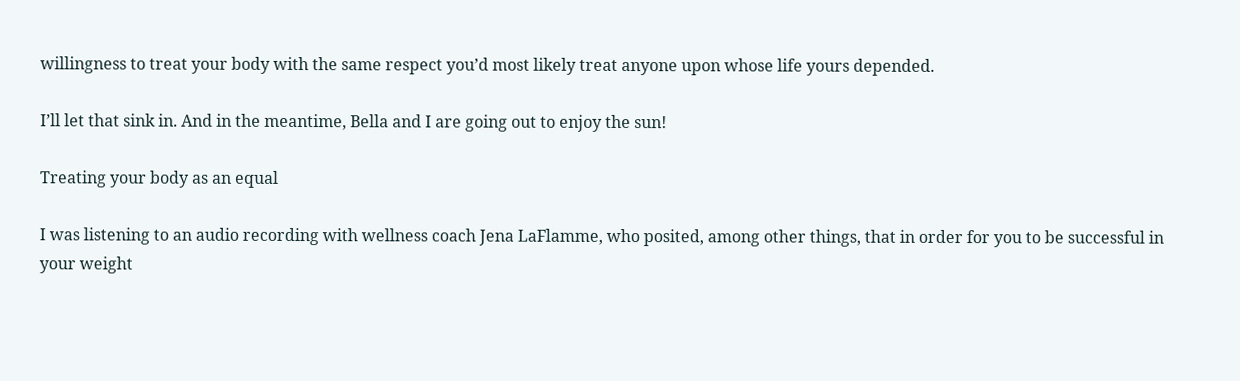willingness to treat your body with the same respect you’d most likely treat anyone upon whose life yours depended.

I’ll let that sink in. And in the meantime, Bella and I are going out to enjoy the sun!

Treating your body as an equal

I was listening to an audio recording with wellness coach Jena LaFlamme, who posited, among other things, that in order for you to be successful in your weight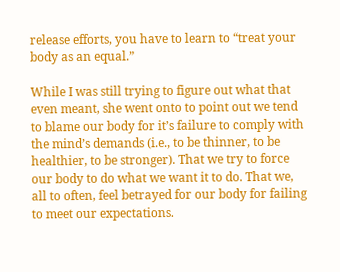release efforts, you have to learn to “treat your body as an equal.”

While I was still trying to figure out what that even meant, she went onto to point out we tend to blame our body for it’s failure to comply with the mind’s demands (i.e., to be thinner, to be healthier, to be stronger). That we try to force our body to do what we want it to do. That we, all to often, feel betrayed for our body for failing to meet our expectations.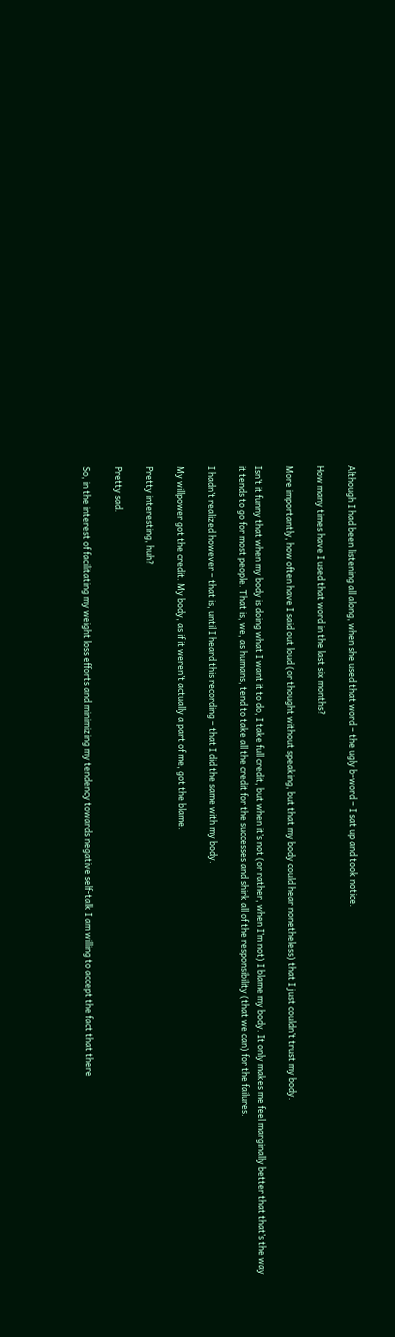Although I had been listening all along, when she used that word – the ugly b-word – I sat up and took notice.

How many times have I used that word in the last six months?

More importantly, how often have I said out loud (or thought without speaking, but that my body could hear nonetheless) that I just couldn’t trust my body.

Isn’t it funny that when my body is doing what I want it to do, I take full credit, but when it’s not (or rather, when I’m not) I blame my body. It only makes me feel marginally better that that’s the way it tends to go for most people. That is, we, as humans, tend to take all the credit for the successes and shirk all of the responsibility (that we can) for the failures.

I hadn’t realized however – that is, until I heard this recording – that I did the same with my body.

My willpower got the credit. My body, as if it weren’t actually a part of me, got the blame.

Pretty interesting, huh?

Pretty sad.

So, in the interest of facilitating my weight loss efforts and minimizing my tendency towards negative self-talk I am willing to accept the fact that there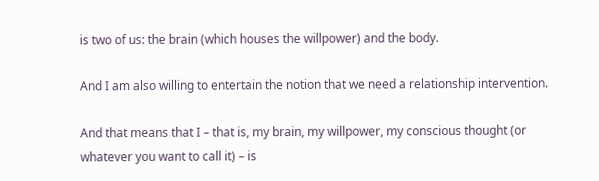is two of us: the brain (which houses the willpower) and the body.

And I am also willing to entertain the notion that we need a relationship intervention.

And that means that I – that is, my brain, my willpower, my conscious thought (or whatever you want to call it) – is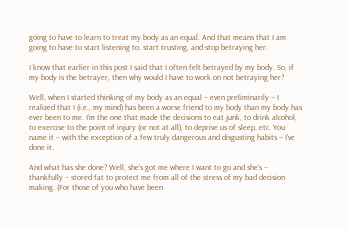going to have to learn to treat my body as an equal. And that means that I am going to have to start listening to, start trusting, and stop betraying her.

I know that earlier in this post I said that I often felt betrayed by my body. So, if my body is the betrayer, then why would I have to work on not betraying her?

Well, when I started thinking of my body as an equal – even preliminarily – I realized that I (i.e., my mind) has been a worse friend to my body than my body has ever been to me. I’m the one that made the decisions to eat junk, to drink alcohol, to exercise to the point of injury (or not at all), to deprive us of sleep, etc. You name it – with the exception of a few truly dangerous and disgusting habits – I’ve done it.

And what has she done? Well, she’s got me where I want to go and she’s – thankfully – stored fat to protect me from all of the stress of my bad decision making. (For those of you who have been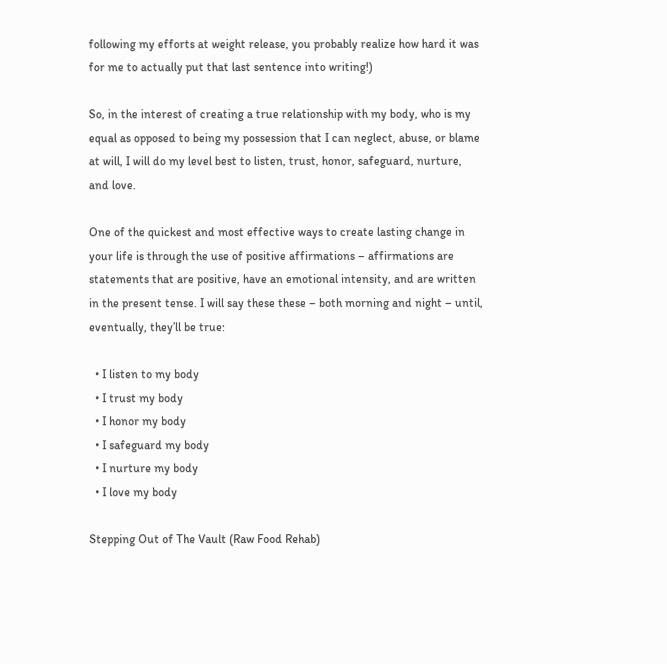following my efforts at weight release, you probably realize how hard it was for me to actually put that last sentence into writing!)

So, in the interest of creating a true relationship with my body, who is my equal as opposed to being my possession that I can neglect, abuse, or blame at will, I will do my level best to listen, trust, honor, safeguard, nurture, and love.

One of the quickest and most effective ways to create lasting change in your life is through the use of positive affirmations – affirmations are statements that are positive, have an emotional intensity, and are written in the present tense. I will say these these – both morning and night – until, eventually, they’ll be true:

  • I listen to my body
  • I trust my body
  • I honor my body
  • I safeguard my body
  • I nurture my body
  • I love my body

Stepping Out of The Vault (Raw Food Rehab)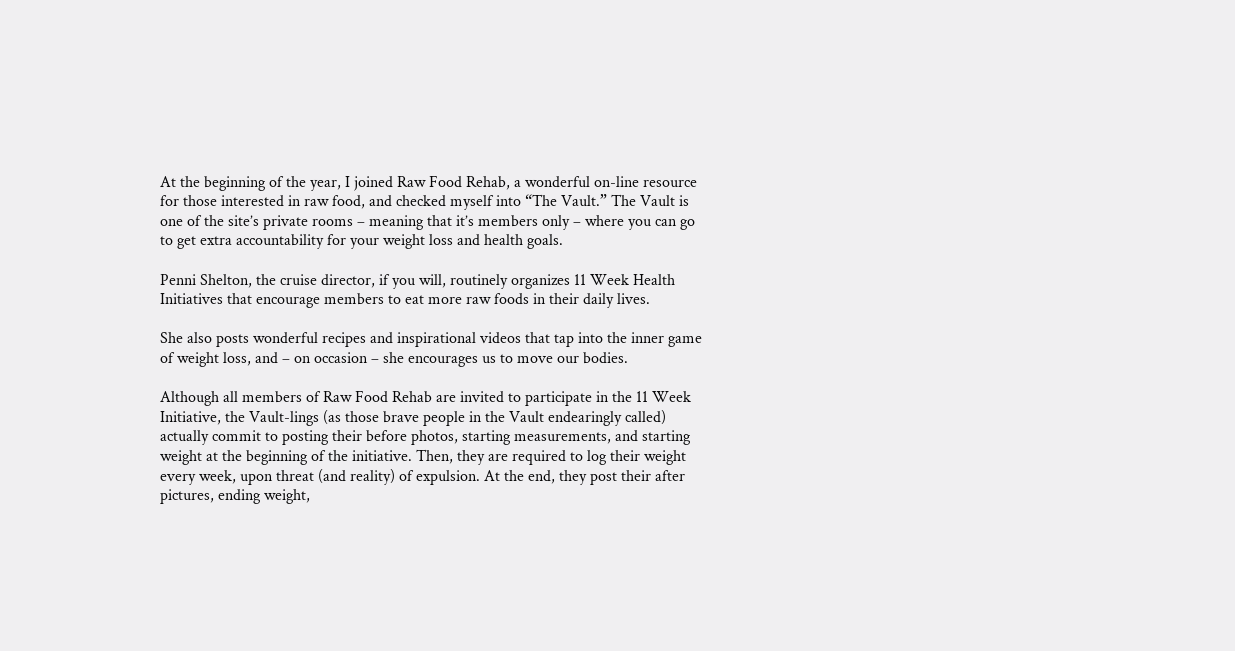At the beginning of the year, I joined Raw Food Rehab, a wonderful on-line resource for those interested in raw food, and checked myself into “The Vault.” The Vault is one of the site’s private rooms – meaning that it’s members only – where you can go to get extra accountability for your weight loss and health goals.

Penni Shelton, the cruise director, if you will, routinely organizes 11 Week Health Initiatives that encourage members to eat more raw foods in their daily lives.

She also posts wonderful recipes and inspirational videos that tap into the inner game of weight loss, and – on occasion – she encourages us to move our bodies.

Although all members of Raw Food Rehab are invited to participate in the 11 Week Initiative, the Vault-lings (as those brave people in the Vault endearingly called) actually commit to posting their before photos, starting measurements, and starting weight at the beginning of the initiative. Then, they are required to log their weight every week, upon threat (and reality) of expulsion. At the end, they post their after pictures, ending weight,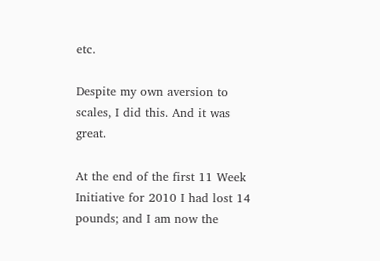etc.

Despite my own aversion to scales, I did this. And it was great.

At the end of the first 11 Week Initiative for 2010 I had lost 14 pounds; and I am now the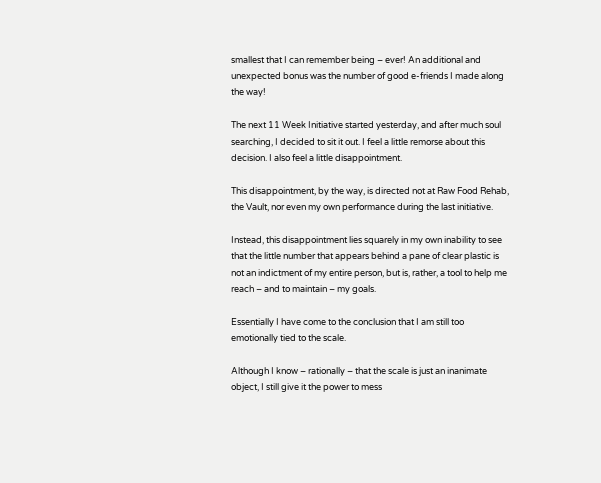smallest that I can remember being – ever! An additional and unexpected bonus was the number of good e-friends I made along the way!

The next 11 Week Initiative started yesterday, and after much soul searching, I decided to sit it out. I feel a little remorse about this decision. I also feel a little disappointment.

This disappointment, by the way, is directed not at Raw Food Rehab, the Vault, nor even my own performance during the last initiative.

Instead, this disappointment lies squarely in my own inability to see that the little number that appears behind a pane of clear plastic is not an indictment of my entire person, but is, rather, a tool to help me reach – and to maintain – my goals.

Essentially I have come to the conclusion that I am still too emotionally tied to the scale.

Although I know – rationally – that the scale is just an inanimate object, I still give it the power to mess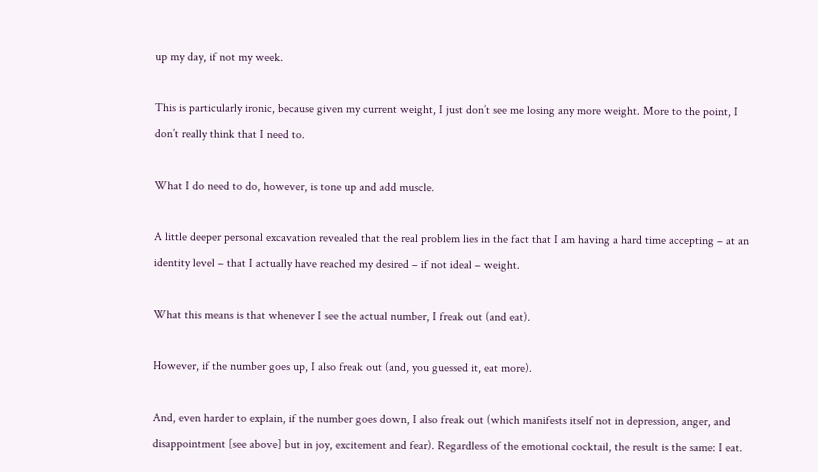up my day, if not my week.

This is particularly ironic, because given my current weight, I just don’t see me losing any more weight. More to the point, I don’t really think that I need to.

What I do need to do, however, is tone up and add muscle.

A little deeper personal excavation revealed that the real problem lies in the fact that I am having a hard time accepting – at an identity level – that I actually have reached my desired – if not ideal – weight.

What this means is that whenever I see the actual number, I freak out (and eat).

However, if the number goes up, I also freak out (and, you guessed it, eat more).

And, even harder to explain, if the number goes down, I also freak out (which manifests itself not in depression, anger, and disappointment [see above] but in joy, excitement and fear). Regardless of the emotional cocktail, the result is the same: I eat.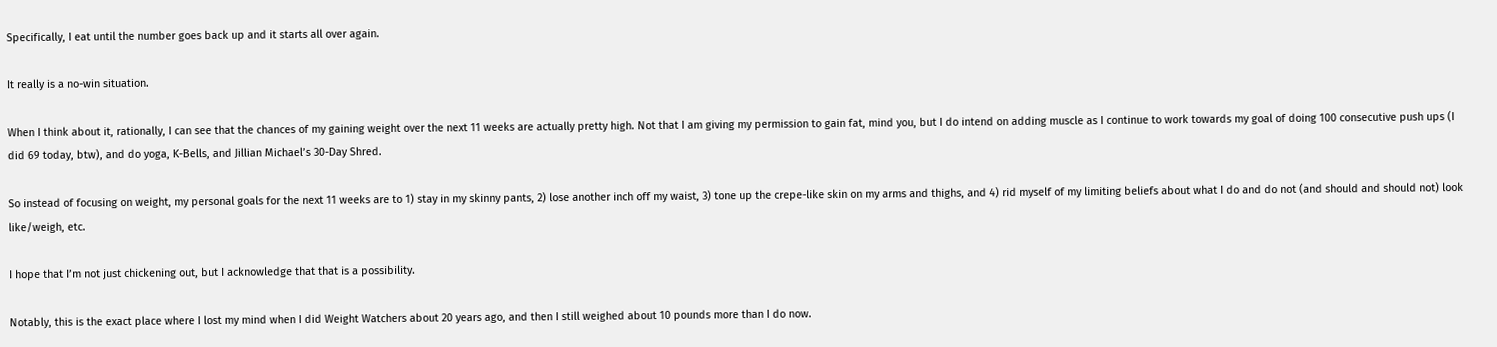Specifically, I eat until the number goes back up and it starts all over again.

It really is a no-win situation.

When I think about it, rationally, I can see that the chances of my gaining weight over the next 11 weeks are actually pretty high. Not that I am giving my permission to gain fat, mind you, but I do intend on adding muscle as I continue to work towards my goal of doing 100 consecutive push ups (I did 69 today, btw), and do yoga, K-Bells, and Jillian Michael’s 30-Day Shred.

So instead of focusing on weight, my personal goals for the next 11 weeks are to 1) stay in my skinny pants, 2) lose another inch off my waist, 3) tone up the crepe-like skin on my arms and thighs, and 4) rid myself of my limiting beliefs about what I do and do not (and should and should not) look like/weigh, etc.

I hope that I’m not just chickening out, but I acknowledge that that is a possibility.

Notably, this is the exact place where I lost my mind when I did Weight Watchers about 20 years ago, and then I still weighed about 10 pounds more than I do now.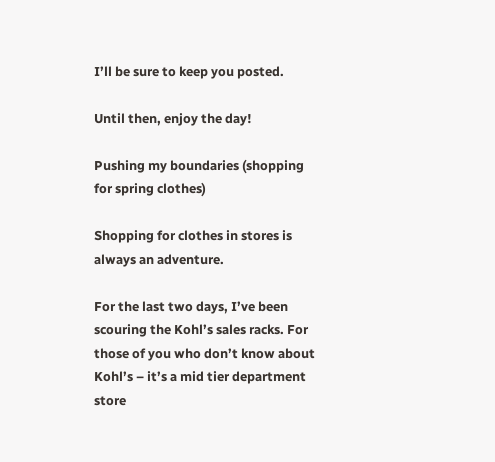I’ll be sure to keep you posted.

Until then, enjoy the day!

Pushing my boundaries (shopping for spring clothes)

Shopping for clothes in stores is always an adventure.

For the last two days, I’ve been scouring the Kohl’s sales racks. For those of you who don’t know about Kohl’s – it’s a mid tier department store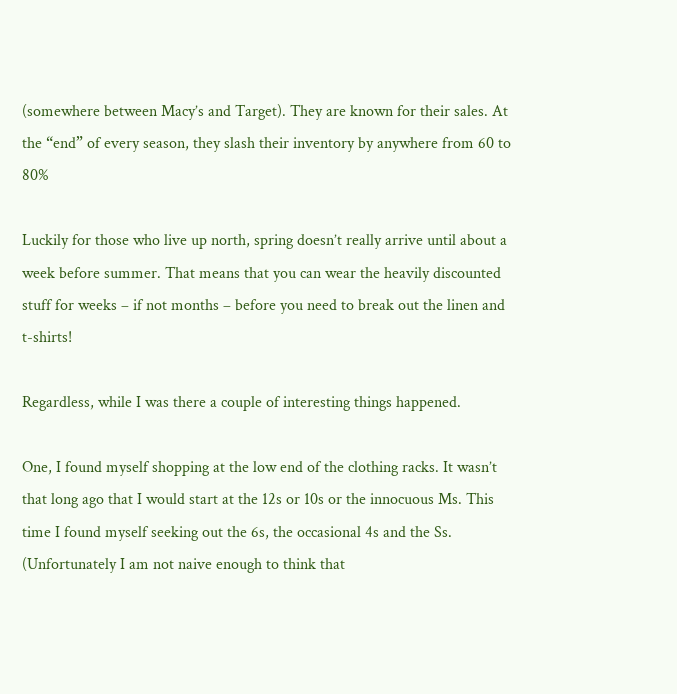(somewhere between Macy’s and Target). They are known for their sales. At the “end” of every season, they slash their inventory by anywhere from 60 to 80%

Luckily for those who live up north, spring doesn’t really arrive until about a week before summer. That means that you can wear the heavily discounted stuff for weeks – if not months – before you need to break out the linen and t-shirts!

Regardless, while I was there a couple of interesting things happened.

One, I found myself shopping at the low end of the clothing racks. It wasn’t that long ago that I would start at the 12s or 10s or the innocuous Ms. This time I found myself seeking out the 6s, the occasional 4s and the Ss. (Unfortunately I am not naive enough to think that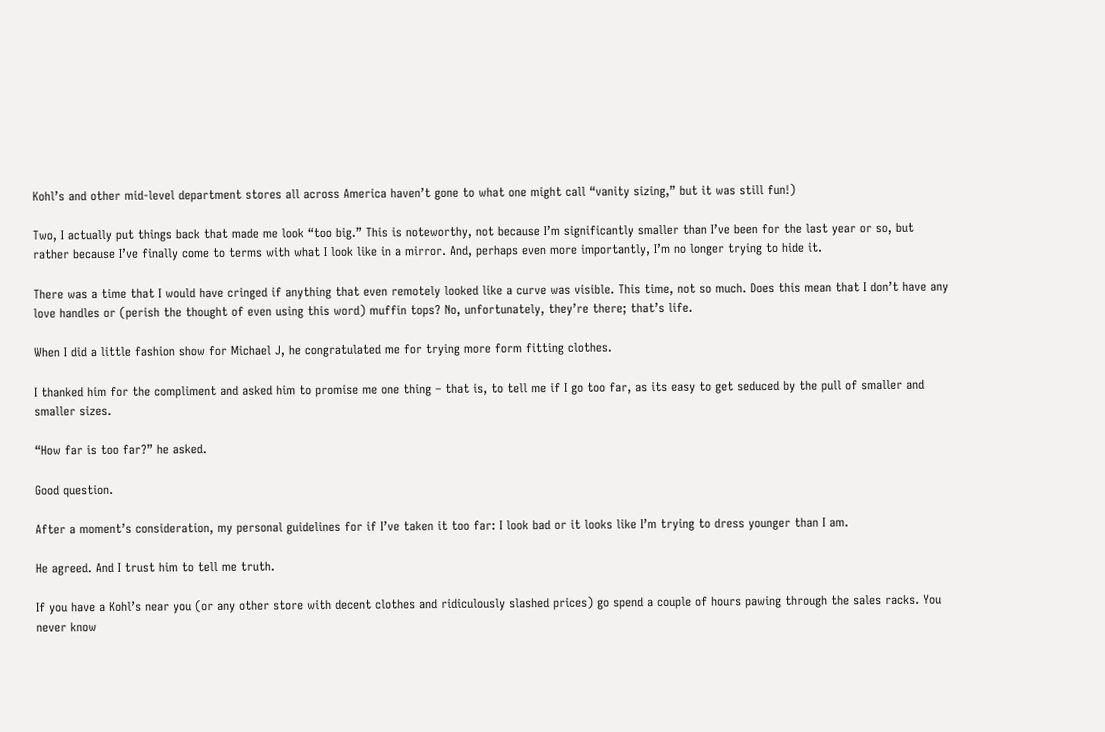Kohl’s and other mid-level department stores all across America haven’t gone to what one might call “vanity sizing,” but it was still fun!)

Two, I actually put things back that made me look “too big.” This is noteworthy, not because I’m significantly smaller than I’ve been for the last year or so, but rather because I’ve finally come to terms with what I look like in a mirror. And, perhaps even more importantly, I’m no longer trying to hide it.

There was a time that I would have cringed if anything that even remotely looked like a curve was visible. This time, not so much. Does this mean that I don’t have any love handles or (perish the thought of even using this word) muffin tops? No, unfortunately, they’re there; that’s life.

When I did a little fashion show for Michael J, he congratulated me for trying more form fitting clothes.

I thanked him for the compliment and asked him to promise me one thing – that is, to tell me if I go too far, as its easy to get seduced by the pull of smaller and smaller sizes.

“How far is too far?” he asked.

Good question.

After a moment’s consideration, my personal guidelines for if I’ve taken it too far: I look bad or it looks like I’m trying to dress younger than I am.

He agreed. And I trust him to tell me truth.

If you have a Kohl’s near you (or any other store with decent clothes and ridiculously slashed prices) go spend a couple of hours pawing through the sales racks. You never know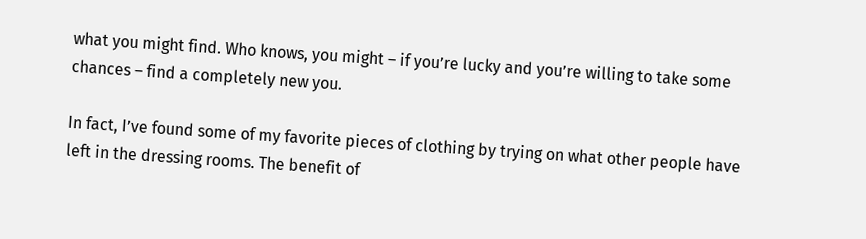what you might find. Who knows, you might – if you’re lucky and you’re willing to take some chances – find a completely new you.

In fact, I’ve found some of my favorite pieces of clothing by trying on what other people have left in the dressing rooms. The benefit of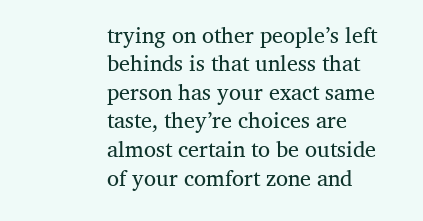trying on other people’s left behinds is that unless that person has your exact same taste, they’re choices are almost certain to be outside of your comfort zone and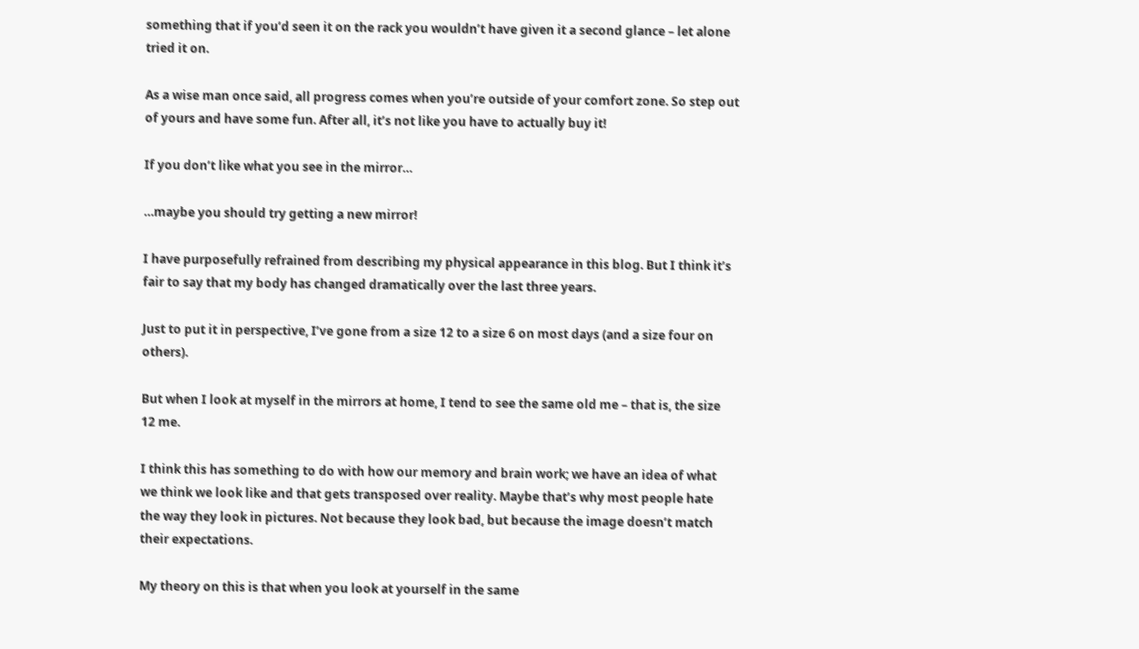something that if you’d seen it on the rack you wouldn’t have given it a second glance – let alone tried it on.

As a wise man once said, all progress comes when you’re outside of your comfort zone. So step out of yours and have some fun. After all, it’s not like you have to actually buy it!

If you don’t like what you see in the mirror…

…maybe you should try getting a new mirror!

I have purposefully refrained from describing my physical appearance in this blog. But I think it’s fair to say that my body has changed dramatically over the last three years.

Just to put it in perspective, I’ve gone from a size 12 to a size 6 on most days (and a size four on others).

But when I look at myself in the mirrors at home, I tend to see the same old me – that is, the size 12 me.

I think this has something to do with how our memory and brain work; we have an idea of what we think we look like and that gets transposed over reality. Maybe that’s why most people hate the way they look in pictures. Not because they look bad, but because the image doesn’t match their expectations.

My theory on this is that when you look at yourself in the same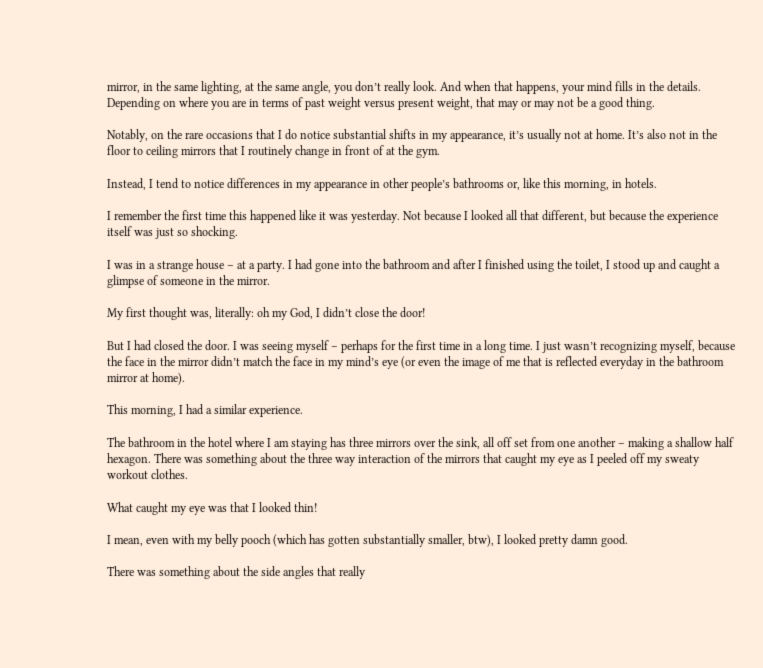mirror, in the same lighting, at the same angle, you don’t really look. And when that happens, your mind fills in the details. Depending on where you are in terms of past weight versus present weight, that may or may not be a good thing.

Notably, on the rare occasions that I do notice substantial shifts in my appearance, it’s usually not at home. It’s also not in the floor to ceiling mirrors that I routinely change in front of at the gym.

Instead, I tend to notice differences in my appearance in other people’s bathrooms or, like this morning, in hotels.

I remember the first time this happened like it was yesterday. Not because I looked all that different, but because the experience itself was just so shocking.

I was in a strange house – at a party. I had gone into the bathroom and after I finished using the toilet, I stood up and caught a glimpse of someone in the mirror.

My first thought was, literally: oh my God, I didn’t close the door!

But I had closed the door. I was seeing myself – perhaps for the first time in a long time. I just wasn’t recognizing myself, because the face in the mirror didn’t match the face in my mind’s eye (or even the image of me that is reflected everyday in the bathroom mirror at home).

This morning, I had a similar experience.

The bathroom in the hotel where I am staying has three mirrors over the sink, all off set from one another – making a shallow half hexagon. There was something about the three way interaction of the mirrors that caught my eye as I peeled off my sweaty workout clothes.

What caught my eye was that I looked thin!

I mean, even with my belly pooch (which has gotten substantially smaller, btw), I looked pretty damn good.

There was something about the side angles that really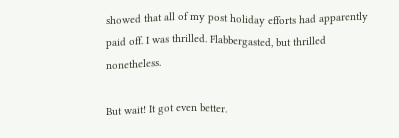showed that all of my post holiday efforts had apparently paid off. I was thrilled. Flabbergasted, but thrilled nonetheless.

But wait! It got even better.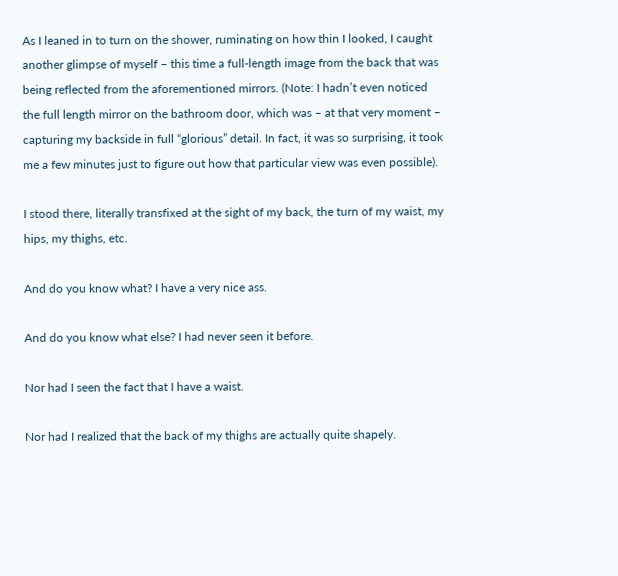As I leaned in to turn on the shower, ruminating on how thin I looked, I caught another glimpse of myself – this time a full-length image from the back that was being reflected from the aforementioned mirrors. (Note: I hadn’t even noticed the full length mirror on the bathroom door, which was – at that very moment – capturing my backside in full “glorious” detail. In fact, it was so surprising, it took me a few minutes just to figure out how that particular view was even possible).

I stood there, literally transfixed at the sight of my back, the turn of my waist, my hips, my thighs, etc.

And do you know what? I have a very nice ass.

And do you know what else? I had never seen it before.

Nor had I seen the fact that I have a waist.

Nor had I realized that the back of my thighs are actually quite shapely.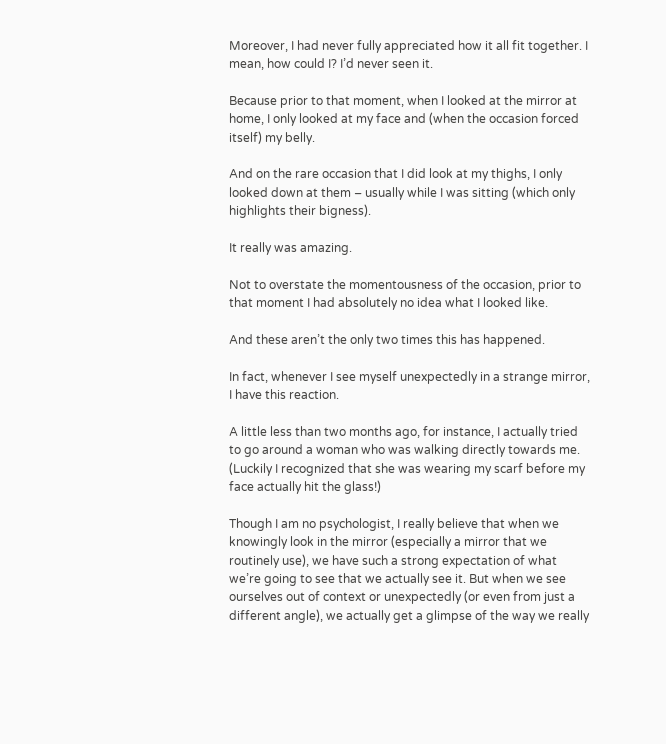Moreover, I had never fully appreciated how it all fit together. I mean, how could I? I’d never seen it.

Because prior to that moment, when I looked at the mirror at home, I only looked at my face and (when the occasion forced itself) my belly.

And on the rare occasion that I did look at my thighs, I only looked down at them – usually while I was sitting (which only highlights their bigness).

It really was amazing.

Not to overstate the momentousness of the occasion, prior to that moment I had absolutely no idea what I looked like.

And these aren’t the only two times this has happened.

In fact, whenever I see myself unexpectedly in a strange mirror, I have this reaction.

A little less than two months ago, for instance, I actually tried to go around a woman who was walking directly towards me. (Luckily I recognized that she was wearing my scarf before my face actually hit the glass!)

Though I am no psychologist, I really believe that when we knowingly look in the mirror (especially a mirror that we routinely use), we have such a strong expectation of what we’re going to see that we actually see it. But when we see ourselves out of context or unexpectedly (or even from just a different angle), we actually get a glimpse of the way we really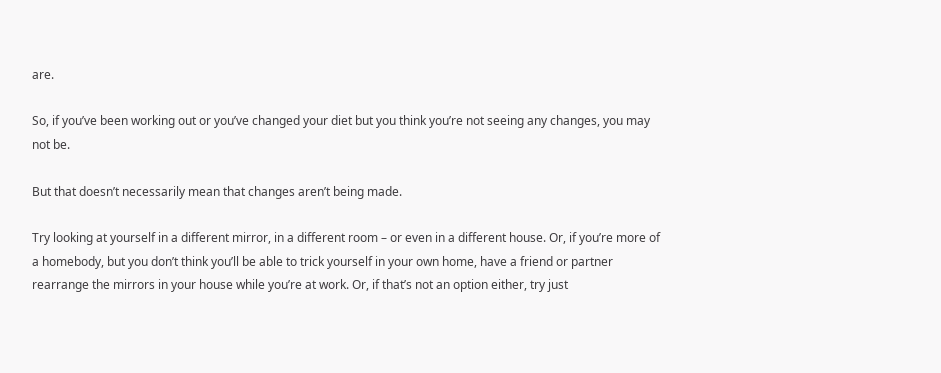are.

So, if you’ve been working out or you’ve changed your diet but you think you’re not seeing any changes, you may not be.

But that doesn’t necessarily mean that changes aren’t being made.

Try looking at yourself in a different mirror, in a different room – or even in a different house. Or, if you’re more of a homebody, but you don’t think you’ll be able to trick yourself in your own home, have a friend or partner rearrange the mirrors in your house while you’re at work. Or, if that’s not an option either, try just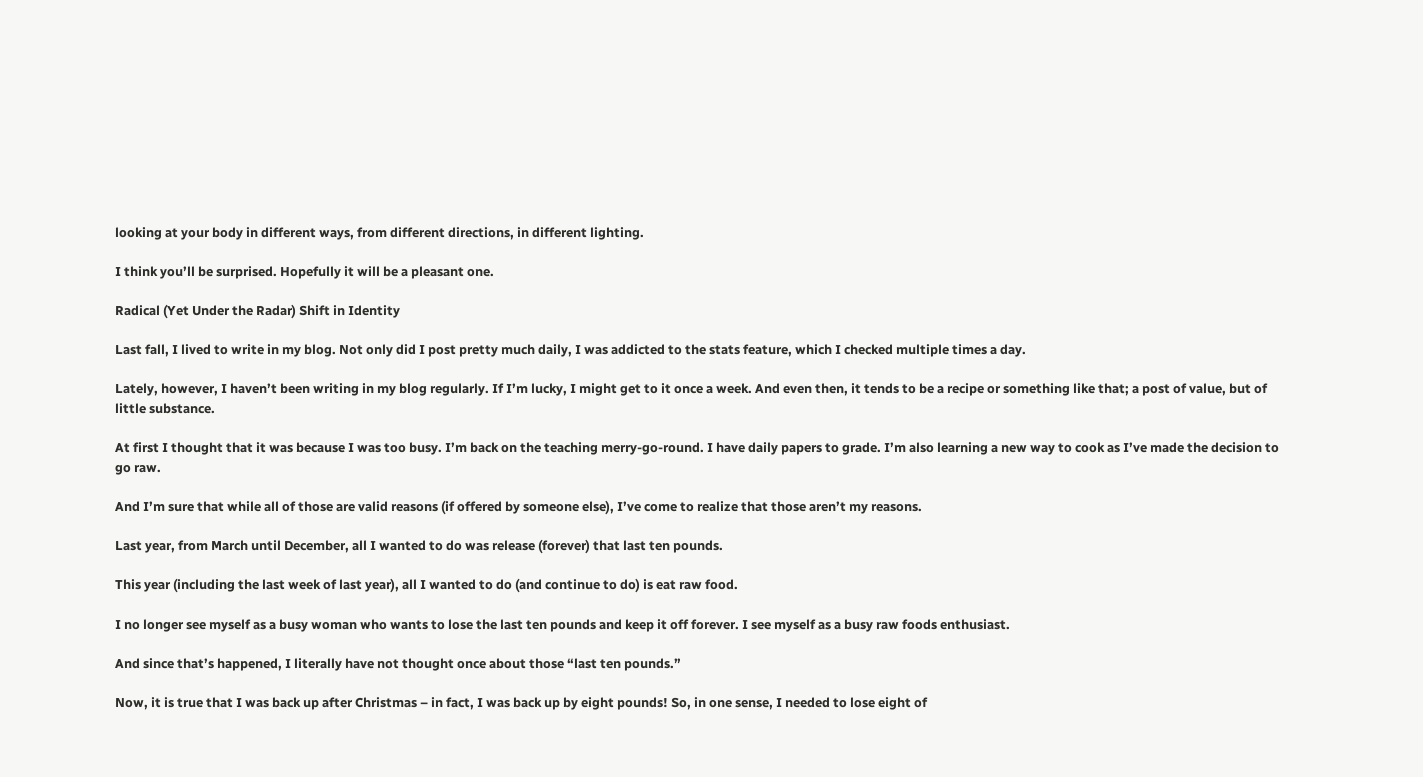looking at your body in different ways, from different directions, in different lighting.

I think you’ll be surprised. Hopefully it will be a pleasant one.

Radical (Yet Under the Radar) Shift in Identity

Last fall, I lived to write in my blog. Not only did I post pretty much daily, I was addicted to the stats feature, which I checked multiple times a day.

Lately, however, I haven’t been writing in my blog regularly. If I’m lucky, I might get to it once a week. And even then, it tends to be a recipe or something like that; a post of value, but of little substance.

At first I thought that it was because I was too busy. I’m back on the teaching merry-go-round. I have daily papers to grade. I’m also learning a new way to cook as I’ve made the decision to go raw.

And I’m sure that while all of those are valid reasons (if offered by someone else), I’ve come to realize that those aren’t my reasons.

Last year, from March until December, all I wanted to do was release (forever) that last ten pounds.

This year (including the last week of last year), all I wanted to do (and continue to do) is eat raw food.

I no longer see myself as a busy woman who wants to lose the last ten pounds and keep it off forever. I see myself as a busy raw foods enthusiast.

And since that’s happened, I literally have not thought once about those “last ten pounds.”

Now, it is true that I was back up after Christmas – in fact, I was back up by eight pounds! So, in one sense, I needed to lose eight of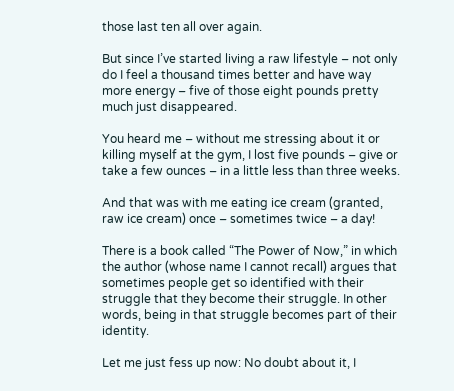those last ten all over again.

But since I’ve started living a raw lifestyle – not only do I feel a thousand times better and have way more energy – five of those eight pounds pretty much just disappeared.

You heard me – without me stressing about it or killing myself at the gym, I lost five pounds – give or take a few ounces – in a little less than three weeks.

And that was with me eating ice cream (granted, raw ice cream) once – sometimes twice – a day!

There is a book called “The Power of Now,” in which the author (whose name I cannot recall) argues that sometimes people get so identified with their struggle that they become their struggle. In other words, being in that struggle becomes part of their identity.

Let me just fess up now: No doubt about it, I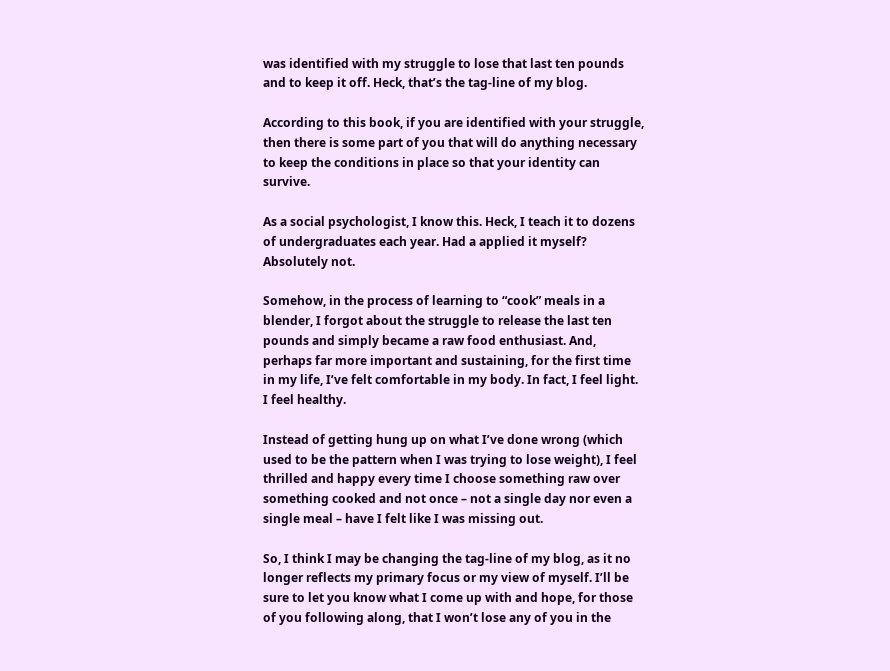was identified with my struggle to lose that last ten pounds and to keep it off. Heck, that’s the tag-line of my blog.

According to this book, if you are identified with your struggle, then there is some part of you that will do anything necessary to keep the conditions in place so that your identity can survive.

As a social psychologist, I know this. Heck, I teach it to dozens of undergraduates each year. Had a applied it myself? Absolutely not.

Somehow, in the process of learning to “cook” meals in a blender, I forgot about the struggle to release the last ten pounds and simply became a raw food enthusiast. And, perhaps far more important and sustaining, for the first time in my life, I’ve felt comfortable in my body. In fact, I feel light. I feel healthy.

Instead of getting hung up on what I’ve done wrong (which used to be the pattern when I was trying to lose weight), I feel thrilled and happy every time I choose something raw over something cooked and not once – not a single day nor even a single meal – have I felt like I was missing out.

So, I think I may be changing the tag-line of my blog, as it no longer reflects my primary focus or my view of myself. I’ll be sure to let you know what I come up with and hope, for those of you following along, that I won’t lose any of you in the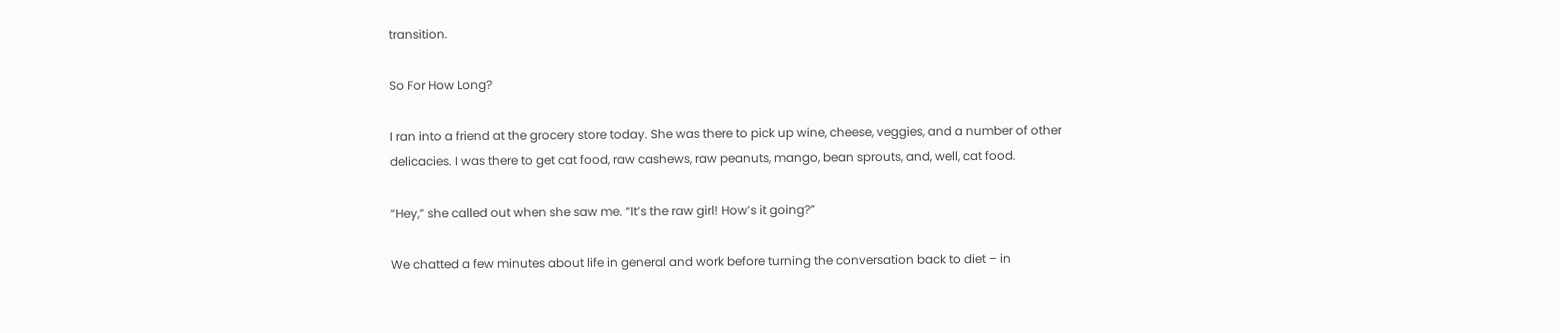transition.

So For How Long?

I ran into a friend at the grocery store today. She was there to pick up wine, cheese, veggies, and a number of other delicacies. I was there to get cat food, raw cashews, raw peanuts, mango, bean sprouts, and, well, cat food.

“Hey,” she called out when she saw me. “It’s the raw girl! How’s it going?”

We chatted a few minutes about life in general and work before turning the conversation back to diet – in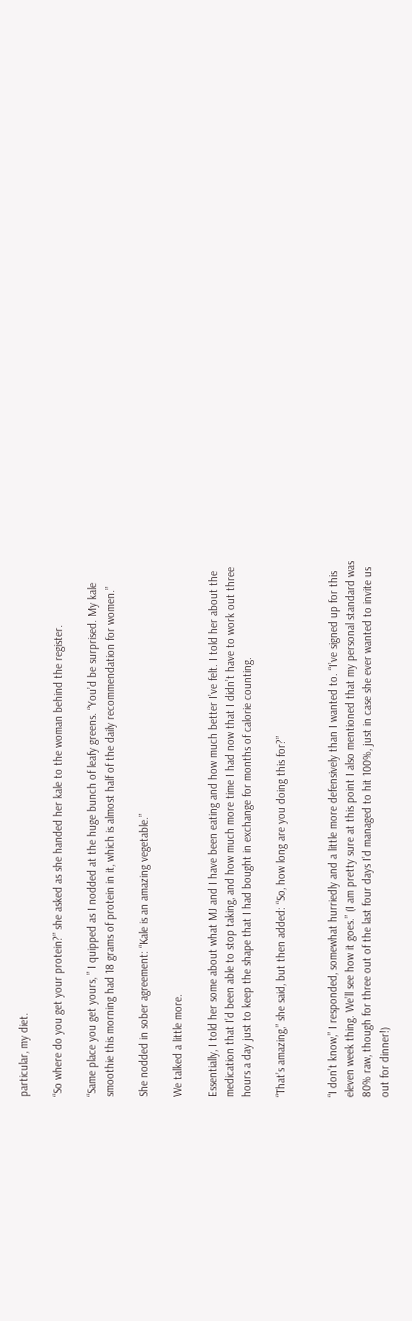particular, my diet.

“So where do you get your protein?” she asked as she handed her kale to the woman behind the register.

“Same place you get yours, ” I quipped as I nodded at the huge bunch of leafy greens. “You’d be surprised. My kale smoothie this morning had 18 grams of protein in it, which is almost half of the daily recommendation for women.”

She nodded in sober agreement: “Kale is an amazing vegetable.”

We talked a little more.

Essentially, I told her some about what MJ and I have been eating and how much better I’ve felt. I told her about the medication that I’d been able to stop taking, and how much more time I had now that I didn’t have to work out three hours a day just to keep the shape that I had bought in exchange for months of calorie counting.

“That’s amazing,” she said, but then added: “So, how long are you doing this for?”


“I don’t know,” I responded, somewhat hurriedly and a little more defensively than I wanted to. “I’ve signed up for this eleven week thing. We’ll see how it goes.” (I am pretty sure at this point I also mentioned that my personal standard was 80% raw, though for three out of the last four days I’d managed to hit 100%, just in case she ever wanted to invite us out for dinner!)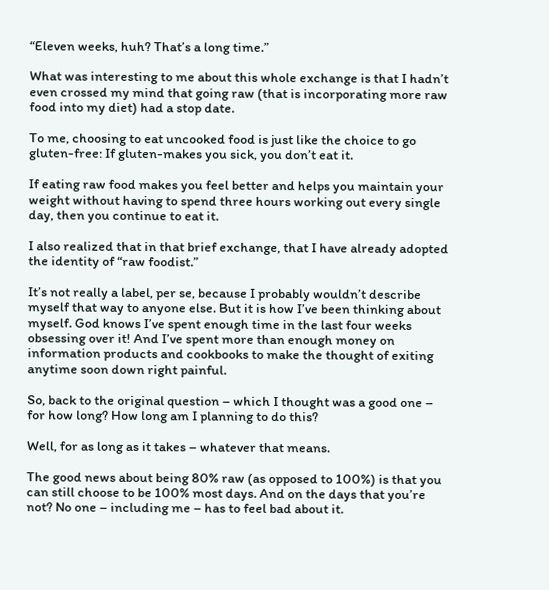“Eleven weeks, huh? That’s a long time.”

What was interesting to me about this whole exchange is that I hadn’t even crossed my mind that going raw (that is incorporating more raw food into my diet) had a stop date.

To me, choosing to eat uncooked food is just like the choice to go gluten-free: If gluten-makes you sick, you don’t eat it.

If eating raw food makes you feel better and helps you maintain your weight without having to spend three hours working out every single day, then you continue to eat it.

I also realized that in that brief exchange, that I have already adopted the identity of “raw foodist.”

It’s not really a label, per se, because I probably wouldn’t describe myself that way to anyone else. But it is how I’ve been thinking about myself. God knows I’ve spent enough time in the last four weeks obsessing over it! And I’ve spent more than enough money on information products and cookbooks to make the thought of exiting anytime soon down right painful.

So, back to the original question – which I thought was a good one – for how long? How long am I planning to do this?

Well, for as long as it takes – whatever that means.

The good news about being 80% raw (as opposed to 100%) is that you can still choose to be 100% most days. And on the days that you’re not? No one – including me – has to feel bad about it.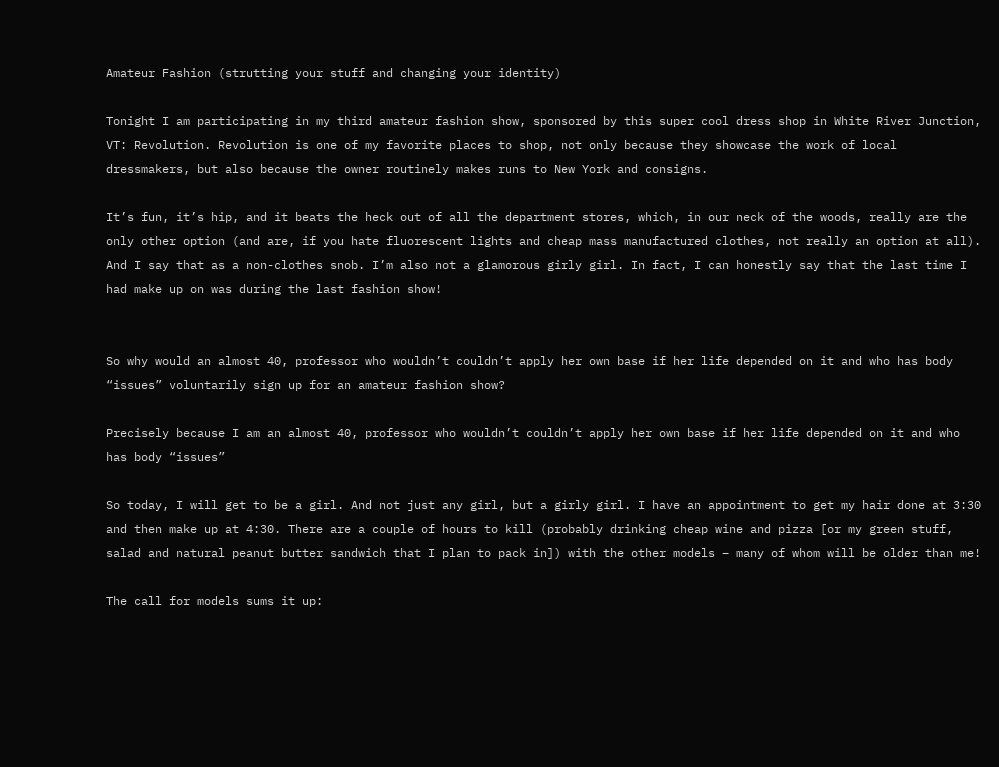Amateur Fashion (strutting your stuff and changing your identity)

Tonight I am participating in my third amateur fashion show, sponsored by this super cool dress shop in White River Junction, VT: Revolution. Revolution is one of my favorite places to shop, not only because they showcase the work of local dressmakers, but also because the owner routinely makes runs to New York and consigns.

It’s fun, it’s hip, and it beats the heck out of all the department stores, which, in our neck of the woods, really are the only other option (and are, if you hate fluorescent lights and cheap mass manufactured clothes, not really an option at all). And I say that as a non-clothes snob. I’m also not a glamorous girly girl. In fact, I can honestly say that the last time I had make up on was during the last fashion show!


So why would an almost 40, professor who wouldn’t couldn’t apply her own base if her life depended on it and who has body “issues” voluntarily sign up for an amateur fashion show?

Precisely because I am an almost 40, professor who wouldn’t couldn’t apply her own base if her life depended on it and who has body “issues”

So today, I will get to be a girl. And not just any girl, but a girly girl. I have an appointment to get my hair done at 3:30 and then make up at 4:30. There are a couple of hours to kill (probably drinking cheap wine and pizza [or my green stuff, salad and natural peanut butter sandwich that I plan to pack in]) with the other models – many of whom will be older than me!

The call for models sums it up: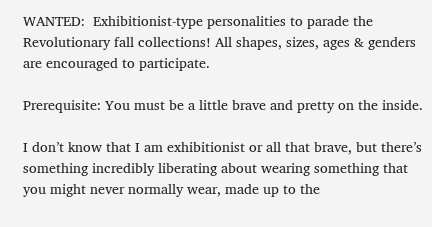WANTED:  Exhibitionist-type personalities to parade the Revolutionary fall collections! All shapes, sizes, ages & genders are encouraged to participate.

Prerequisite: You must be a little brave and pretty on the inside.

I don’t know that I am exhibitionist or all that brave, but there’s something incredibly liberating about wearing something that you might never normally wear, made up to the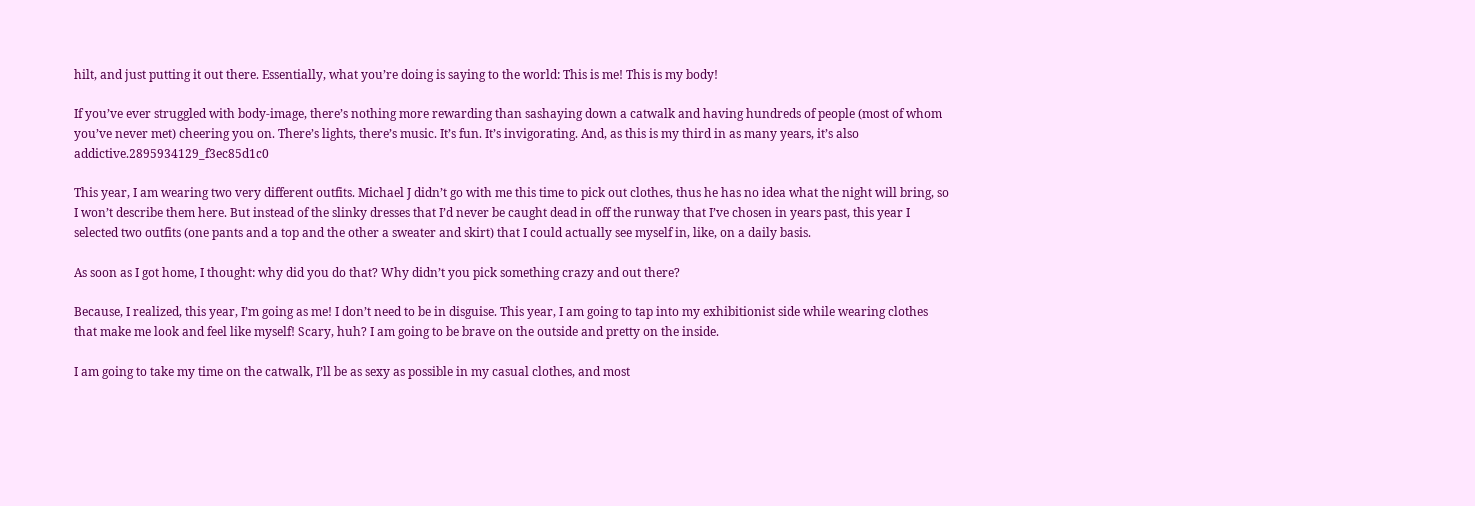hilt, and just putting it out there. Essentially, what you’re doing is saying to the world: This is me! This is my body!

If you’ve ever struggled with body-image, there’s nothing more rewarding than sashaying down a catwalk and having hundreds of people (most of whom you’ve never met) cheering you on. There’s lights, there’s music. It’s fun. It’s invigorating. And, as this is my third in as many years, it’s also addictive.2895934129_f3ec85d1c0

This year, I am wearing two very different outfits. Michael J didn’t go with me this time to pick out clothes, thus he has no idea what the night will bring, so I won’t describe them here. But instead of the slinky dresses that I’d never be caught dead in off the runway that I’ve chosen in years past, this year I selected two outfits (one pants and a top and the other a sweater and skirt) that I could actually see myself in, like, on a daily basis.

As soon as I got home, I thought: why did you do that? Why didn’t you pick something crazy and out there?

Because, I realized, this year, I’m going as me! I don’t need to be in disguise. This year, I am going to tap into my exhibitionist side while wearing clothes that make me look and feel like myself! Scary, huh? I am going to be brave on the outside and pretty on the inside.

I am going to take my time on the catwalk, I’ll be as sexy as possible in my casual clothes, and most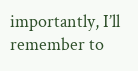importantly, I’ll remember to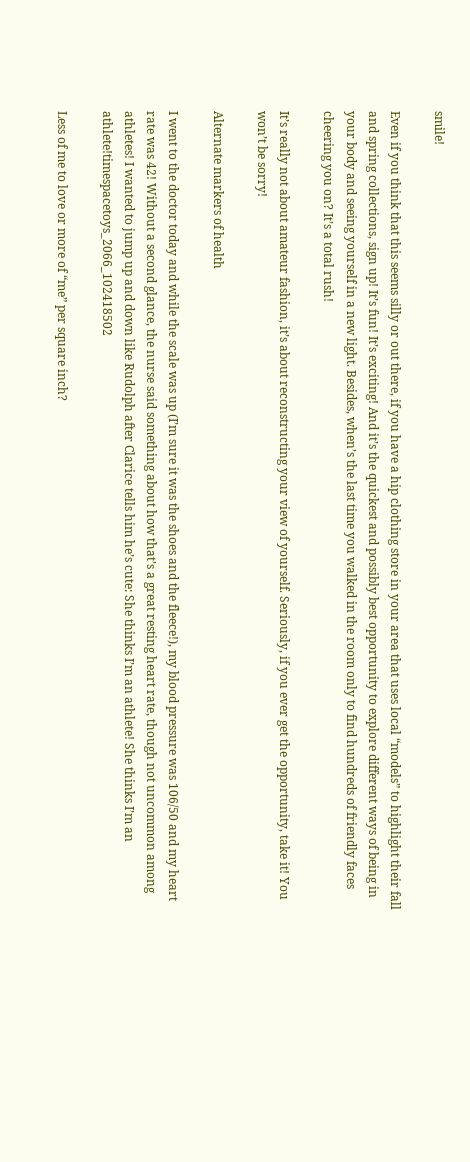smile!

Even if you think that this seems silly or out there, if you have a hip clothing store in your area that uses local “models” to highlight their fall and spring collections, sign up! It’s fun! It’s exciting! And it’s the quickest and possibly best opportunity to explore different ways of being in your body and seeing yourself in a new light. Besides, when’s the last time you walked in the room only to find hundreds of friendly faces cheering you on? It’s a total rush!

It’s really not about amateur fashion, it’s about reconstructing your view of yourself. Seriously, if you ever get the opportunity, take it! You won’t be sorry!

Alternate markers of health

I went to the doctor today and while the scale was up (I’m sure it was the shoes and the fleece!), my blood pressure was 106/50 and my heart rate was 42! Without a second glance, the nurse said something about how that’s a great resting heart rate, though not uncommon among athletes! I wanted to jump up and down like Rudolph after Clarice tells him he’s cute: She thinks I’m an athlete! She thinks I’m an athlete!timespacetoys_2066_102418502

Less of me to love or more of “me” per square inch?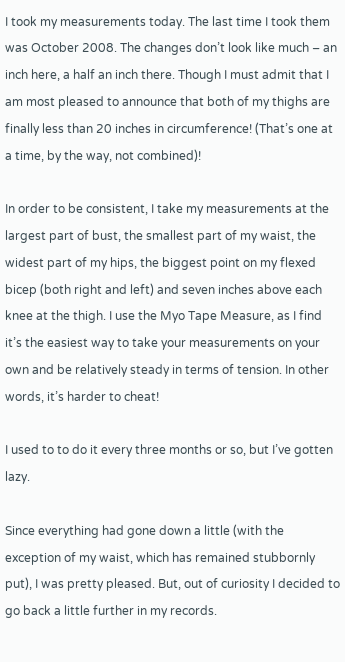I took my measurements today. The last time I took them was October 2008. The changes don’t look like much – an inch here, a half an inch there. Though I must admit that I am most pleased to announce that both of my thighs are finally less than 20 inches in circumference! (That’s one at a time, by the way, not combined)!

In order to be consistent, I take my measurements at the largest part of bust, the smallest part of my waist, the widest part of my hips, the biggest point on my flexed bicep (both right and left) and seven inches above each knee at the thigh. I use the Myo Tape Measure, as I find it’s the easiest way to take your measurements on your own and be relatively steady in terms of tension. In other words, it’s harder to cheat!

I used to to do it every three months or so, but I’ve gotten lazy.

Since everything had gone down a little (with the exception of my waist, which has remained stubbornly put), I was pretty pleased. But, out of curiosity I decided to go back a little further in my records.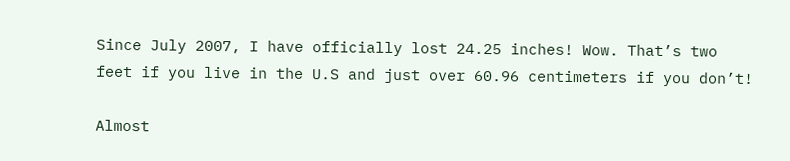Since July 2007, I have officially lost 24.25 inches! Wow. That’s two feet if you live in the U.S and just over 60.96 centimeters if you don’t!

Almost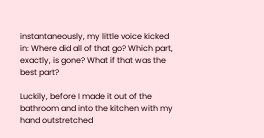instantaneously, my little voice kicked in: Where did all of that go? Which part, exactly, is gone? What if that was the best part?

Luckily, before I made it out of the bathroom and into the kitchen with my hand outstretched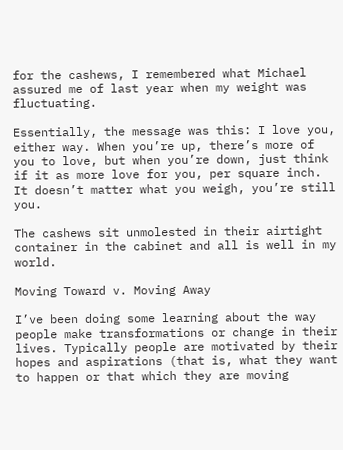for the cashews, I remembered what Michael assured me of last year when my weight was fluctuating.

Essentially, the message was this: I love you, either way. When you’re up, there’s more of you to love, but when you’re down, just think if it as more love for you, per square inch. It doesn’t matter what you weigh, you’re still you.

The cashews sit unmolested in their airtight container in the cabinet and all is well in my world.

Moving Toward v. Moving Away

I’ve been doing some learning about the way people make transformations or change in their lives. Typically people are motivated by their hopes and aspirations (that is, what they want to happen or that which they are moving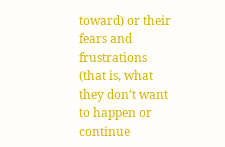toward) or their fears and frustrations (that is, what they don’t want to happen or continue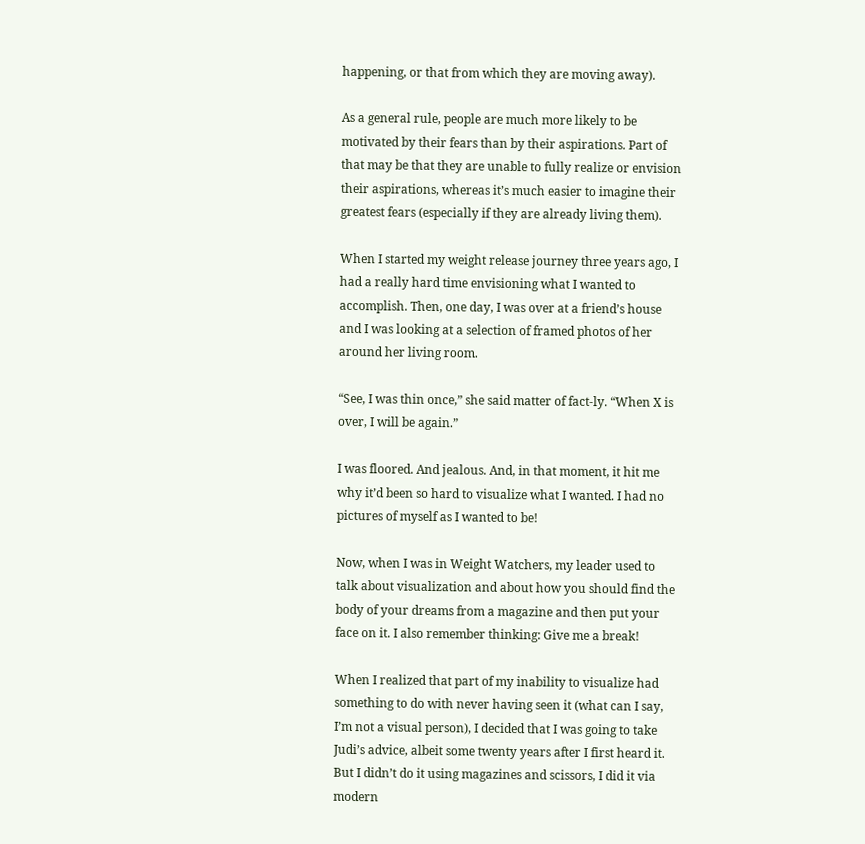happening, or that from which they are moving away).

As a general rule, people are much more likely to be motivated by their fears than by their aspirations. Part of that may be that they are unable to fully realize or envision their aspirations, whereas it’s much easier to imagine their greatest fears (especially if they are already living them).

When I started my weight release journey three years ago, I had a really hard time envisioning what I wanted to accomplish. Then, one day, I was over at a friend’s house and I was looking at a selection of framed photos of her around her living room.

“See, I was thin once,” she said matter of fact-ly. “When X is over, I will be again.”

I was floored. And jealous. And, in that moment, it hit me why it’d been so hard to visualize what I wanted. I had no pictures of myself as I wanted to be!

Now, when I was in Weight Watchers, my leader used to talk about visualization and about how you should find the body of your dreams from a magazine and then put your face on it. I also remember thinking: Give me a break!

When I realized that part of my inability to visualize had something to do with never having seen it (what can I say, I’m not a visual person), I decided that I was going to take Judi’s advice, albeit some twenty years after I first heard it. But I didn’t do it using magazines and scissors, I did it via modern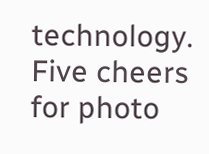technology. Five cheers for photo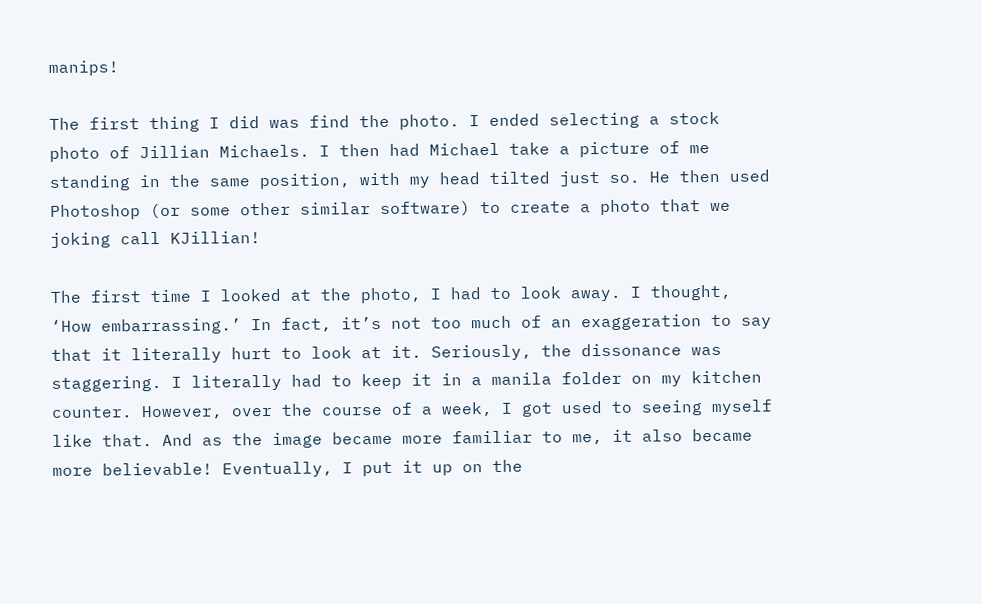manips!

The first thing I did was find the photo. I ended selecting a stock photo of Jillian Michaels. I then had Michael take a picture of me standing in the same position, with my head tilted just so. He then used Photoshop (or some other similar software) to create a photo that we joking call KJillian!

The first time I looked at the photo, I had to look away. I thought, ‘How embarrassing.’ In fact, it’s not too much of an exaggeration to say that it literally hurt to look at it. Seriously, the dissonance was staggering. I literally had to keep it in a manila folder on my kitchen counter. However, over the course of a week, I got used to seeing myself like that. And as the image became more familiar to me, it also became more believable! Eventually, I put it up on the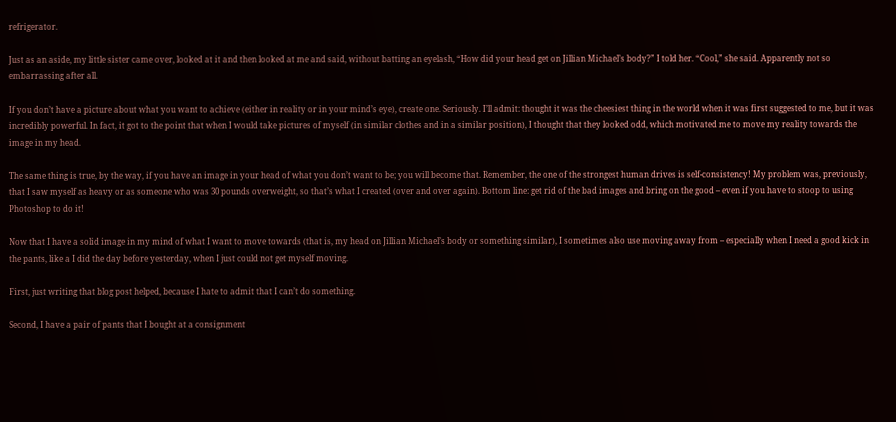refrigerator.

Just as an aside, my little sister came over, looked at it and then looked at me and said, without batting an eyelash, “How did your head get on Jillian Michael’s body?” I told her. “Cool,” she said. Apparently not so embarrassing after all.

If you don’t have a picture about what you want to achieve (either in reality or in your mind’s eye), create one. Seriously. I’ll admit: thought it was the cheesiest thing in the world when it was first suggested to me, but it was incredibly powerful. In fact, it got to the point that when I would take pictures of myself (in similar clothes and in a similar position), I thought that they looked odd, which motivated me to move my reality towards the image in my head.

The same thing is true, by the way, if you have an image in your head of what you don’t want to be; you will become that. Remember, the one of the strongest human drives is self-consistency! My problem was, previously, that I saw myself as heavy or as someone who was 30 pounds overweight, so that’s what I created (over and over again). Bottom line: get rid of the bad images and bring on the good – even if you have to stoop to using Photoshop to do it!

Now that I have a solid image in my mind of what I want to move towards (that is, my head on Jillian Michael’s body or something similar), I sometimes also use moving away from – especially when I need a good kick in the pants, like a I did the day before yesterday, when I just could not get myself moving.

First, just writing that blog post helped, because I hate to admit that I can’t do something.

Second, I have a pair of pants that I bought at a consignment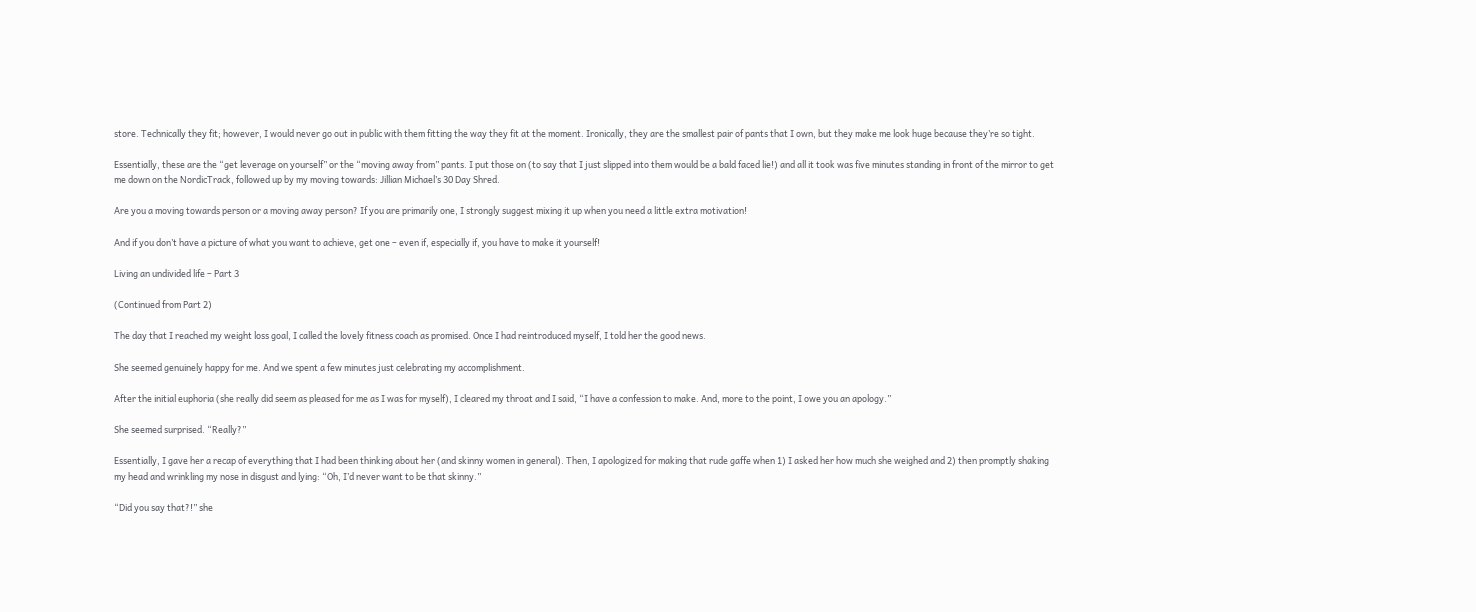store. Technically they fit; however, I would never go out in public with them fitting the way they fit at the moment. Ironically, they are the smallest pair of pants that I own, but they make me look huge because they’re so tight.

Essentially, these are the “get leverage on yourself” or the “moving away from” pants. I put those on (to say that I just slipped into them would be a bald faced lie!) and all it took was five minutes standing in front of the mirror to get me down on the NordicTrack, followed up by my moving towards: Jillian Michael’s 30 Day Shred.

Are you a moving towards person or a moving away person? If you are primarily one, I strongly suggest mixing it up when you need a little extra motivation!

And if you don’t have a picture of what you want to achieve, get one – even if, especially if, you have to make it yourself!

Living an undivided life – Part 3

(Continued from Part 2)

The day that I reached my weight loss goal, I called the lovely fitness coach as promised. Once I had reintroduced myself, I told her the good news.

She seemed genuinely happy for me. And we spent a few minutes just celebrating my accomplishment.

After the initial euphoria (she really did seem as pleased for me as I was for myself), I cleared my throat and I said, “I have a confession to make. And, more to the point, I owe you an apology.”

She seemed surprised. “Really?”

Essentially, I gave her a recap of everything that I had been thinking about her (and skinny women in general). Then, I apologized for making that rude gaffe when 1) I asked her how much she weighed and 2) then promptly shaking my head and wrinkling my nose in disgust and lying: “Oh, I’d never want to be that skinny.”

“Did you say that?!” she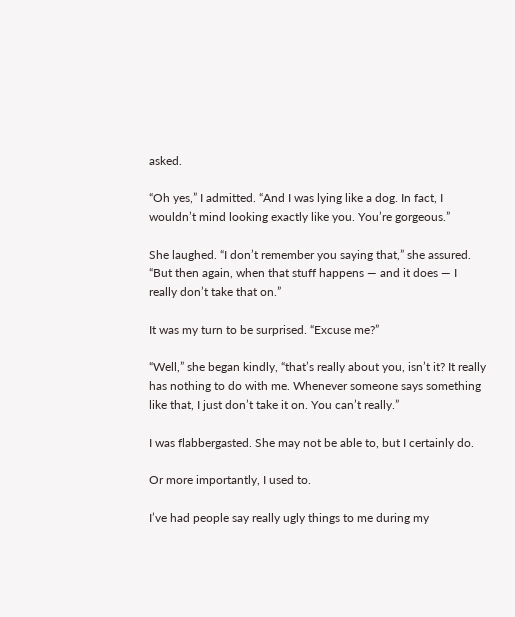asked.

“Oh yes,” I admitted. “And I was lying like a dog. In fact, I wouldn’t mind looking exactly like you. You’re gorgeous.”

She laughed. “I don’t remember you saying that,” she assured. “But then again, when that stuff happens — and it does — I really don’t take that on.”

It was my turn to be surprised. “Excuse me?”

“Well,” she began kindly, “that’s really about you, isn’t it? It really has nothing to do with me. Whenever someone says something like that, I just don’t take it on. You can’t really.”

I was flabbergasted. She may not be able to, but I certainly do.

Or more importantly, I used to.

I’ve had people say really ugly things to me during my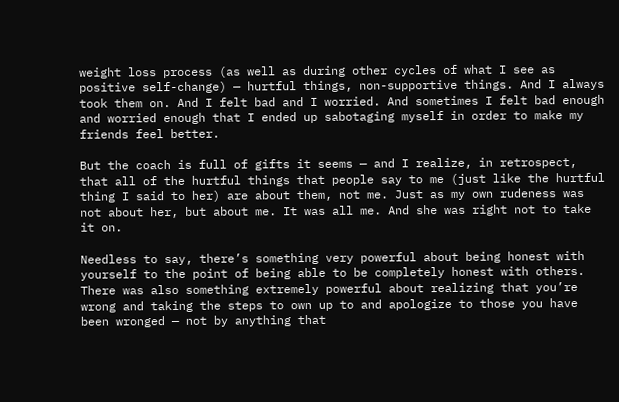weight loss process (as well as during other cycles of what I see as positive self-change) — hurtful things, non-supportive things. And I always took them on. And I felt bad and I worried. And sometimes I felt bad enough and worried enough that I ended up sabotaging myself in order to make my friends feel better.

But the coach is full of gifts it seems — and I realize, in retrospect, that all of the hurtful things that people say to me (just like the hurtful thing I said to her) are about them, not me. Just as my own rudeness was not about her, but about me. It was all me. And she was right not to take it on.

Needless to say, there’s something very powerful about being honest with yourself to the point of being able to be completely honest with others. There was also something extremely powerful about realizing that you’re wrong and taking the steps to own up to and apologize to those you have been wronged — not by anything that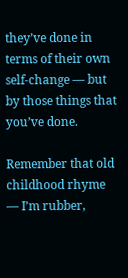they’ve done in terms of their own self-change — but by those things that you’ve done.

Remember that old childhood rhyme — I’m rubber,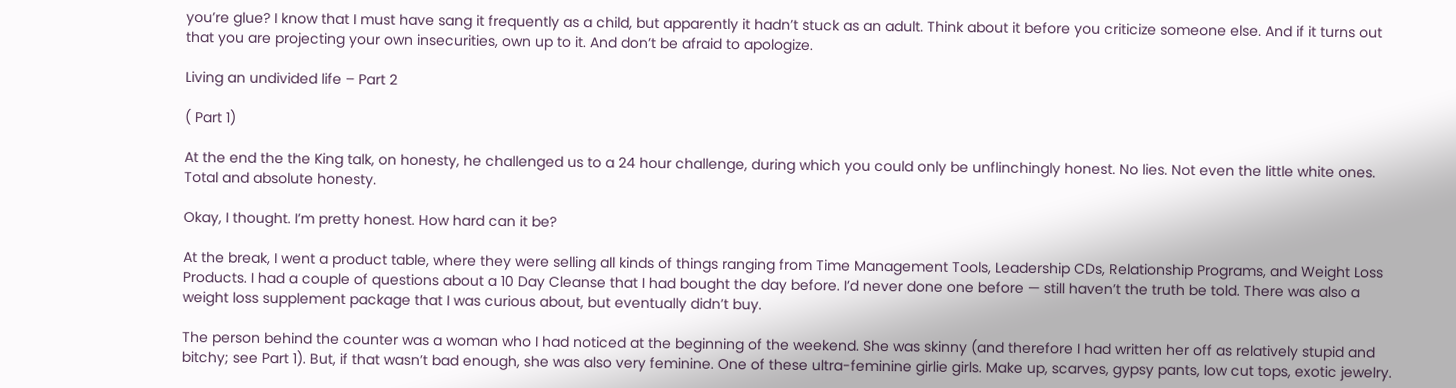you’re glue? I know that I must have sang it frequently as a child, but apparently it hadn’t stuck as an adult. Think about it before you criticize someone else. And if it turns out that you are projecting your own insecurities, own up to it. And don’t be afraid to apologize.

Living an undivided life – Part 2

( Part 1)

At the end the the King talk, on honesty, he challenged us to a 24 hour challenge, during which you could only be unflinchingly honest. No lies. Not even the little white ones. Total and absolute honesty.

Okay, I thought. I’m pretty honest. How hard can it be?

At the break, I went a product table, where they were selling all kinds of things ranging from Time Management Tools, Leadership CDs, Relationship Programs, and Weight Loss Products. I had a couple of questions about a 10 Day Cleanse that I had bought the day before. I’d never done one before — still haven’t the truth be told. There was also a weight loss supplement package that I was curious about, but eventually didn’t buy.

The person behind the counter was a woman who I had noticed at the beginning of the weekend. She was skinny (and therefore I had written her off as relatively stupid and bitchy; see Part 1). But, if that wasn’t bad enough, she was also very feminine. One of these ultra-feminine girlie girls. Make up, scarves, gypsy pants, low cut tops, exotic jewelry.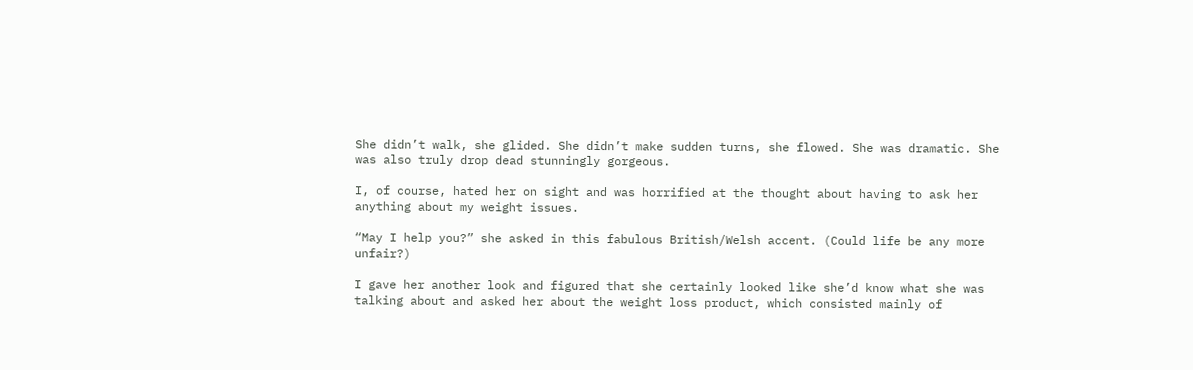She didn’t walk, she glided. She didn’t make sudden turns, she flowed. She was dramatic. She was also truly drop dead stunningly gorgeous.

I, of course, hated her on sight and was horrified at the thought about having to ask her anything about my weight issues.

“May I help you?” she asked in this fabulous British/Welsh accent. (Could life be any more unfair?)

I gave her another look and figured that she certainly looked like she’d know what she was talking about and asked her about the weight loss product, which consisted mainly of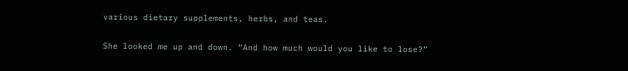various dietary supplements, herbs, and teas.

She looked me up and down. “And how much would you like to lose?”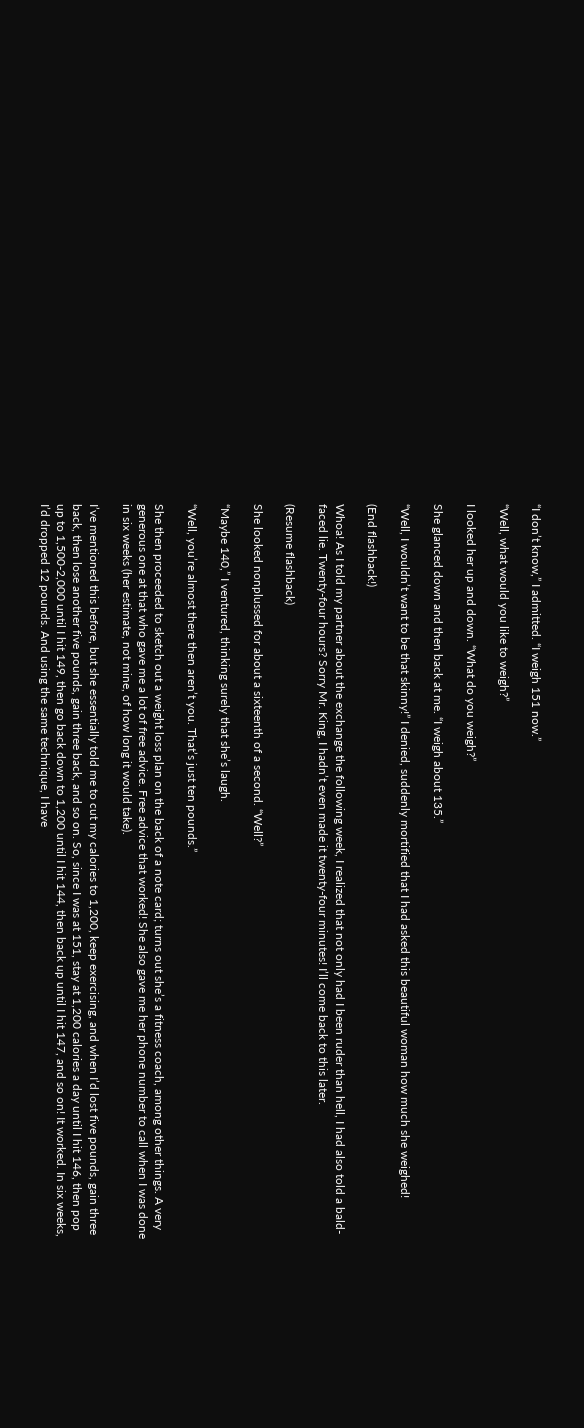“I don’t know,” I admitted. “I weigh 151 now.”

“Well, what would you like to weigh?”

I looked her up and down. “What do you weigh?”

She glanced down and then back at me. “I weigh about 135.”

“Well, I wouldn’t want to be that skinny!” I denied, suddenly mortified that I had asked this beautiful woman how much she weighed!

(End flashback!)

Whoa! As I told my partner about the exchange the following week, I realized that not only had I been ruder than hell, I had also told a bald-faced lie. Twenty-four hours? Sorry Mr. King, I hadn’t even made it twenty-four minutes! I’ll come back to this later.

(Resume flashback)

She looked nonplussed for about a sixteenth of a second. “Well?”

“Maybe 140,” I ventured, thinking surely that she’s laugh.

“Well, you’re almost there then aren’t you. That’s just ten pounds.”

She then proceeded to sketch out a weight loss plan on the back of a note card; turns out she’s a fitness coach, among other things. A very generous one at that who gave me a lot of free advice. Free advice that worked! She also gave me her phone number to call when I was done in six weeks (her estimate, not mine, of how long it would take).

I’ve mentioned this before, but she essentially told me to cut my calories to 1,200, keep exercising, and when I’d lost five pounds, gain three back, then lose another five pounds, gain three back, and so on. So, since I was at 151, stay at 1,200 calories a day until I hit 146, then pop up to 1,500-2,000 until I hit 149, then go back down to 1,200 until I hit 144, then back up until I hit 147, and so on! It worked. In six weeks, I’d dropped 12 pounds. And using the same technique, I have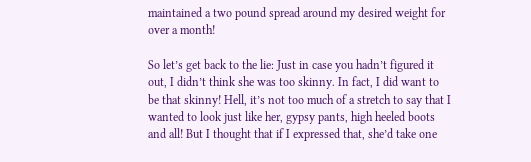maintained a two pound spread around my desired weight for over a month!

So let’s get back to the lie: Just in case you hadn’t figured it out, I didn’t think she was too skinny. In fact, I did want to be that skinny! Hell, it’s not too much of a stretch to say that I wanted to look just like her, gypsy pants, high heeled boots and all! But I thought that if I expressed that, she’d take one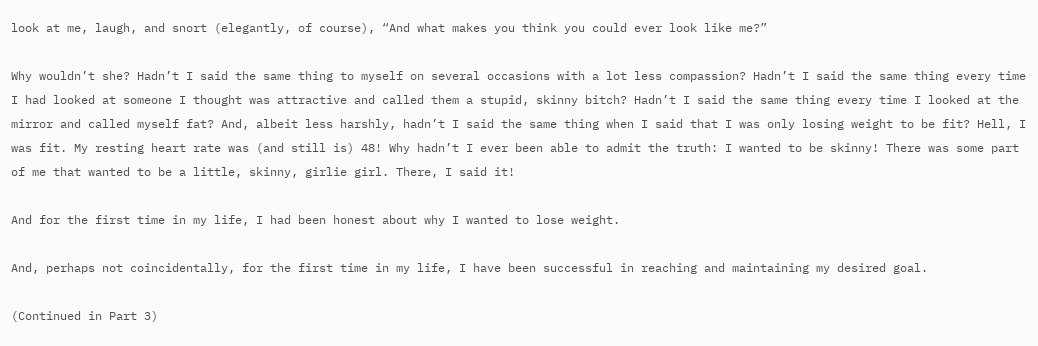look at me, laugh, and snort (elegantly, of course), “And what makes you think you could ever look like me?”

Why wouldn’t she? Hadn’t I said the same thing to myself on several occasions with a lot less compassion? Hadn’t I said the same thing every time I had looked at someone I thought was attractive and called them a stupid, skinny bitch? Hadn’t I said the same thing every time I looked at the mirror and called myself fat? And, albeit less harshly, hadn’t I said the same thing when I said that I was only losing weight to be fit? Hell, I was fit. My resting heart rate was (and still is) 48! Why hadn’t I ever been able to admit the truth: I wanted to be skinny! There was some part of me that wanted to be a little, skinny, girlie girl. There, I said it!

And for the first time in my life, I had been honest about why I wanted to lose weight.

And, perhaps not coincidentally, for the first time in my life, I have been successful in reaching and maintaining my desired goal.

(Continued in Part 3)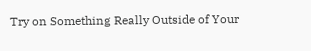Try on Something Really Outside of Your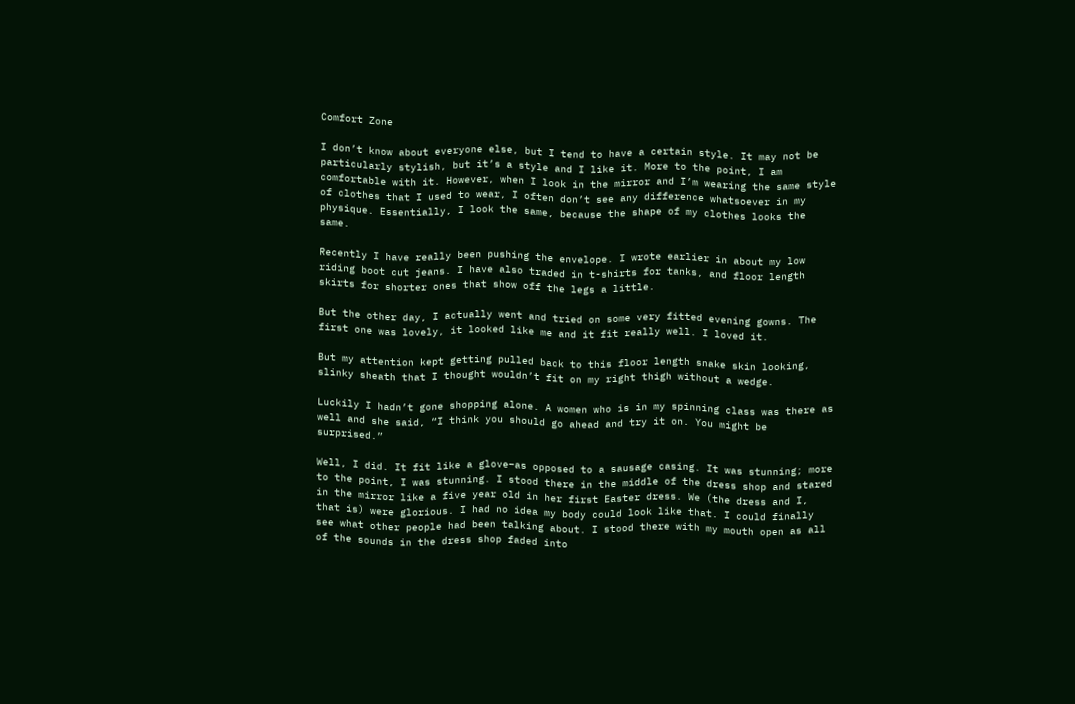Comfort Zone

I don’t know about everyone else, but I tend to have a certain style. It may not be particularly stylish, but it’s a style and I like it. More to the point, I am comfortable with it. However, when I look in the mirror and I’m wearing the same style of clothes that I used to wear, I often don’t see any difference whatsoever in my physique. Essentially, I look the same, because the shape of my clothes looks the same.

Recently I have really been pushing the envelope. I wrote earlier in about my low riding boot cut jeans. I have also traded in t-shirts for tanks, and floor length skirts for shorter ones that show off the legs a little.

But the other day, I actually went and tried on some very fitted evening gowns. The first one was lovely, it looked like me and it fit really well. I loved it.

But my attention kept getting pulled back to this floor length snake skin looking, slinky sheath that I thought wouldn’t fit on my right thigh without a wedge.

Luckily I hadn’t gone shopping alone. A women who is in my spinning class was there as well and she said, “I think you should go ahead and try it on. You might be surprised.”

Well, I did. It fit like a glove–as opposed to a sausage casing. It was stunning; more to the point, I was stunning. I stood there in the middle of the dress shop and stared in the mirror like a five year old in her first Easter dress. We (the dress and I, that is) were glorious. I had no idea my body could look like that. I could finally see what other people had been talking about. I stood there with my mouth open as all of the sounds in the dress shop faded into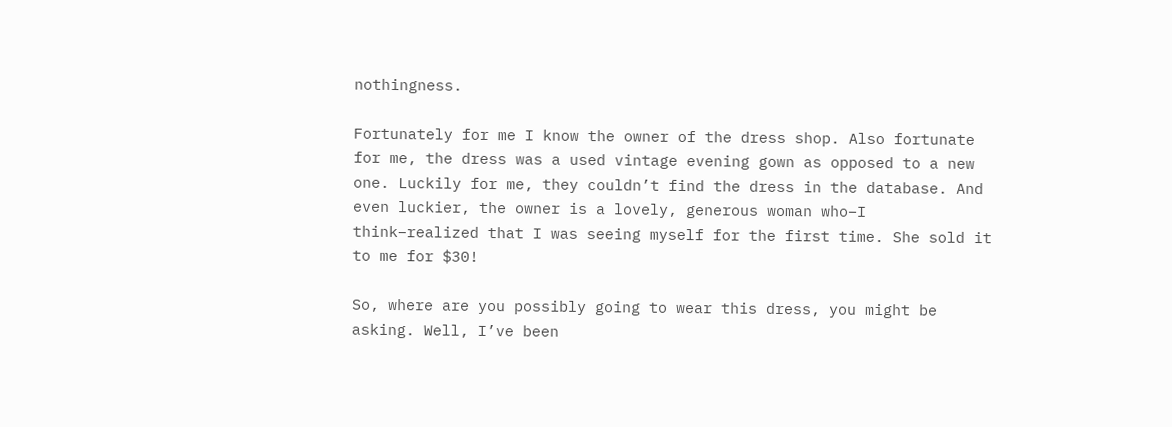nothingness.

Fortunately for me I know the owner of the dress shop. Also fortunate for me, the dress was a used vintage evening gown as opposed to a new one. Luckily for me, they couldn’t find the dress in the database. And even luckier, the owner is a lovely, generous woman who–I think–realized that I was seeing myself for the first time. She sold it to me for $30!

So, where are you possibly going to wear this dress, you might be asking. Well, I’ve been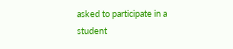asked to participate in a student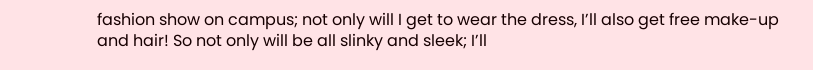fashion show on campus; not only will I get to wear the dress, I’ll also get free make-up and hair! So not only will be all slinky and sleek; I’ll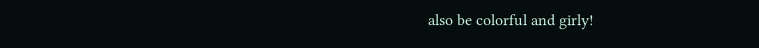also be colorful and girly!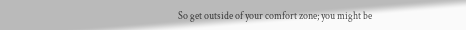So get outside of your comfort zone; you might be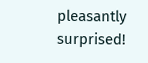pleasantly surprised!